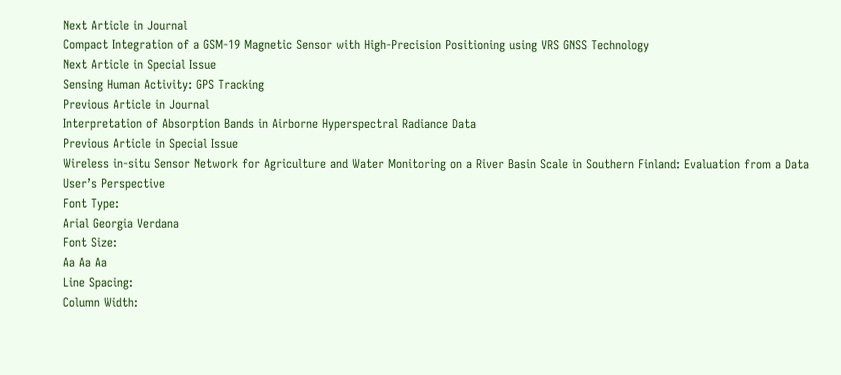Next Article in Journal
Compact Integration of a GSM-19 Magnetic Sensor with High-Precision Positioning using VRS GNSS Technology
Next Article in Special Issue
Sensing Human Activity: GPS Tracking
Previous Article in Journal
Interpretation of Absorption Bands in Airborne Hyperspectral Radiance Data
Previous Article in Special Issue
Wireless in-situ Sensor Network for Agriculture and Water Monitoring on a River Basin Scale in Southern Finland: Evaluation from a Data User’s Perspective
Font Type:
Arial Georgia Verdana
Font Size:
Aa Aa Aa
Line Spacing:
Column Width: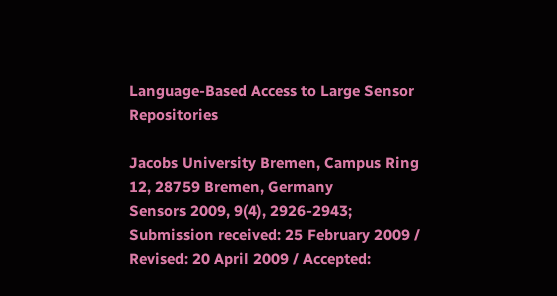Language-Based Access to Large Sensor Repositories

Jacobs University Bremen, Campus Ring 12, 28759 Bremen, Germany
Sensors 2009, 9(4), 2926-2943;
Submission received: 25 February 2009 / Revised: 20 April 2009 / Accepted: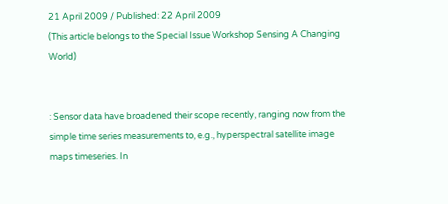21 April 2009 / Published: 22 April 2009
(This article belongs to the Special Issue Workshop Sensing A Changing World)


: Sensor data have broadened their scope recently, ranging now from the simple time series measurements to, e.g., hyperspectral satellite image maps timeseries. In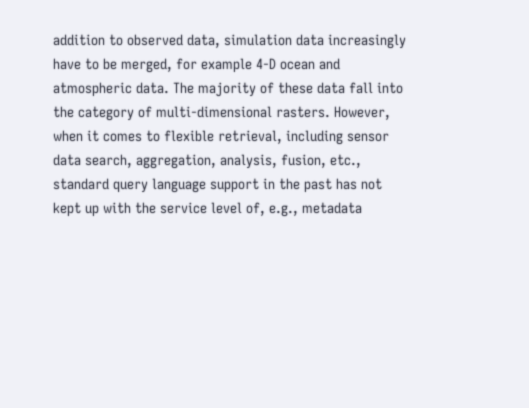addition to observed data, simulation data increasingly have to be merged, for example 4-D ocean and atmospheric data. The majority of these data fall into the category of multi-dimensional rasters. However, when it comes to flexible retrieval, including sensor data search, aggregation, analysis, fusion, etc., standard query language support in the past has not kept up with the service level of, e.g., metadata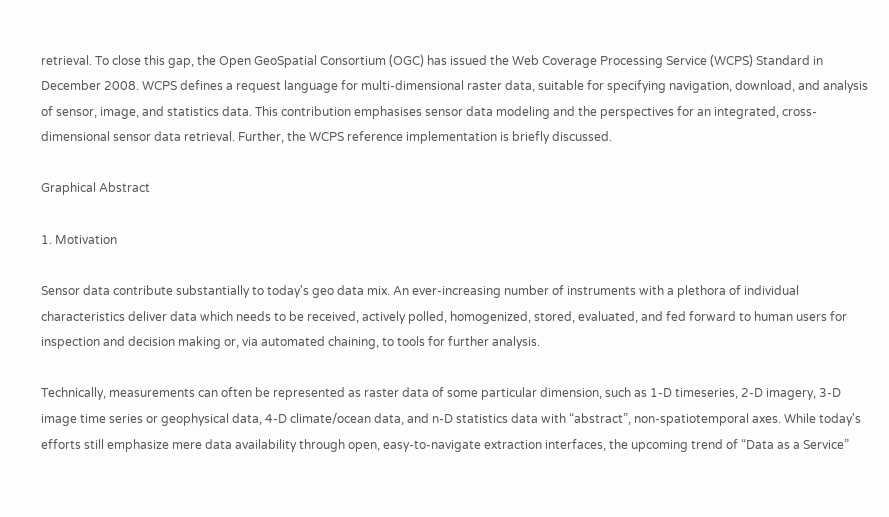retrieval. To close this gap, the Open GeoSpatial Consortium (OGC) has issued the Web Coverage Processing Service (WCPS) Standard in December 2008. WCPS defines a request language for multi-dimensional raster data, suitable for specifying navigation, download, and analysis of sensor, image, and statistics data. This contribution emphasises sensor data modeling and the perspectives for an integrated, cross-dimensional sensor data retrieval. Further, the WCPS reference implementation is briefly discussed.

Graphical Abstract

1. Motivation

Sensor data contribute substantially to today's geo data mix. An ever-increasing number of instruments with a plethora of individual characteristics deliver data which needs to be received, actively polled, homogenized, stored, evaluated, and fed forward to human users for inspection and decision making or, via automated chaining, to tools for further analysis.

Technically, measurements can often be represented as raster data of some particular dimension, such as 1-D timeseries, 2-D imagery, 3-D image time series or geophysical data, 4-D climate/ocean data, and n-D statistics data with “abstract”, non-spatiotemporal axes. While today's efforts still emphasize mere data availability through open, easy-to-navigate extraction interfaces, the upcoming trend of “Data as a Service”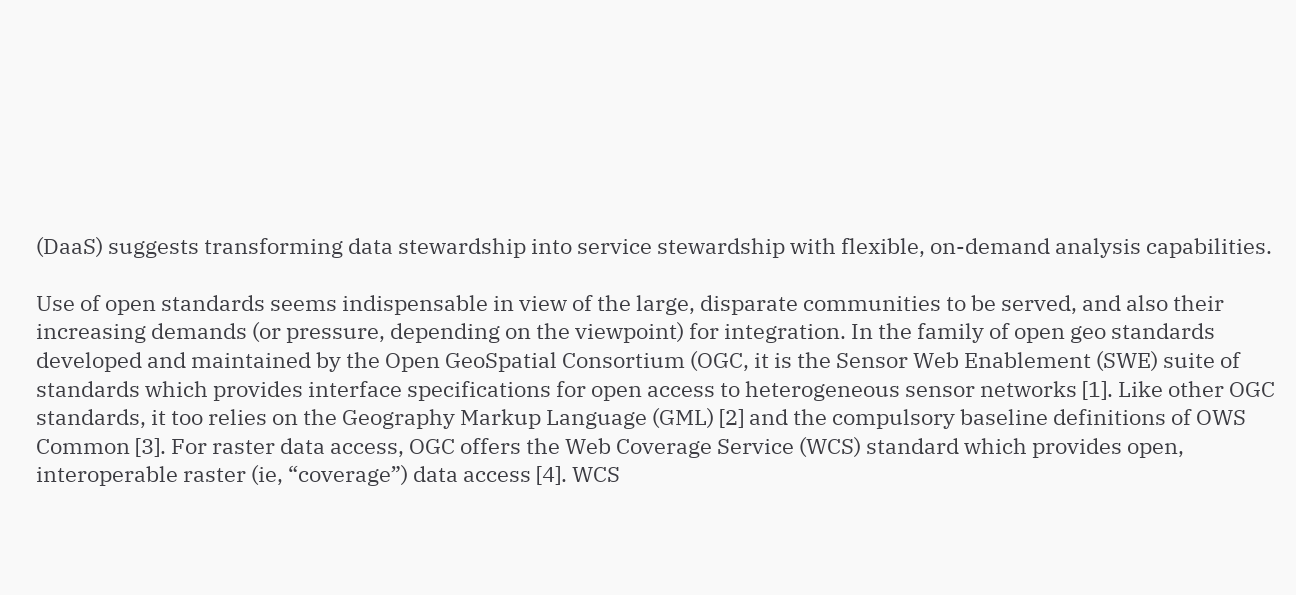(DaaS) suggests transforming data stewardship into service stewardship with flexible, on-demand analysis capabilities.

Use of open standards seems indispensable in view of the large, disparate communities to be served, and also their increasing demands (or pressure, depending on the viewpoint) for integration. In the family of open geo standards developed and maintained by the Open GeoSpatial Consortium (OGC, it is the Sensor Web Enablement (SWE) suite of standards which provides interface specifications for open access to heterogeneous sensor networks [1]. Like other OGC standards, it too relies on the Geography Markup Language (GML) [2] and the compulsory baseline definitions of OWS Common [3]. For raster data access, OGC offers the Web Coverage Service (WCS) standard which provides open, interoperable raster (ie, “coverage”) data access [4]. WCS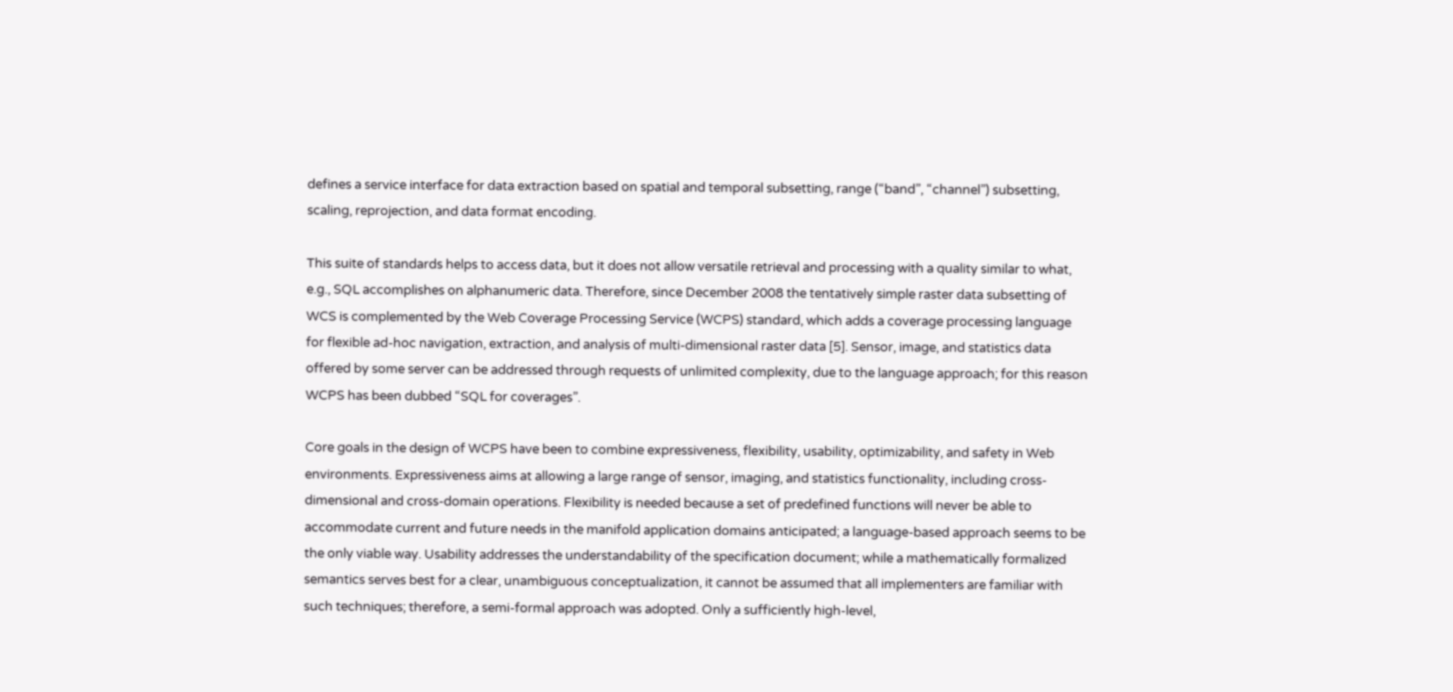defines a service interface for data extraction based on spatial and temporal subsetting, range (“band”, “channel”) subsetting, scaling, reprojection, and data format encoding.

This suite of standards helps to access data, but it does not allow versatile retrieval and processing with a quality similar to what, e.g., SQL accomplishes on alphanumeric data. Therefore, since December 2008 the tentatively simple raster data subsetting of WCS is complemented by the Web Coverage Processing Service (WCPS) standard, which adds a coverage processing language for flexible ad-hoc navigation, extraction, and analysis of multi-dimensional raster data [5]. Sensor, image, and statistics data offered by some server can be addressed through requests of unlimited complexity, due to the language approach; for this reason WCPS has been dubbed “SQL for coverages”.

Core goals in the design of WCPS have been to combine expressiveness, flexibility, usability, optimizability, and safety in Web environments. Expressiveness aims at allowing a large range of sensor, imaging, and statistics functionality, including cross-dimensional and cross-domain operations. Flexibility is needed because a set of predefined functions will never be able to accommodate current and future needs in the manifold application domains anticipated; a language-based approach seems to be the only viable way. Usability addresses the understandability of the specification document; while a mathematically formalized semantics serves best for a clear, unambiguous conceptualization, it cannot be assumed that all implementers are familiar with such techniques; therefore, a semi-formal approach was adopted. Only a sufficiently high-level,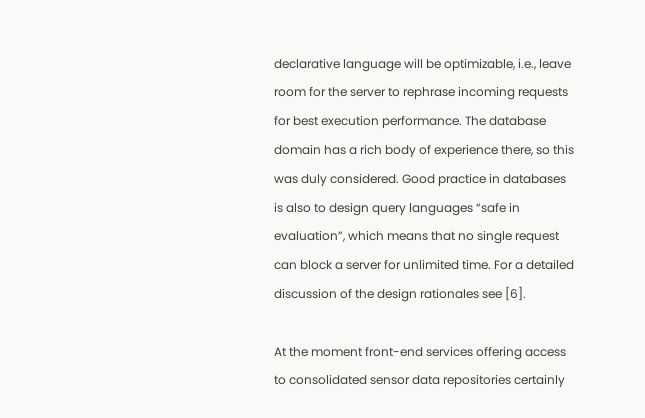declarative language will be optimizable, i.e., leave room for the server to rephrase incoming requests for best execution performance. The database domain has a rich body of experience there, so this was duly considered. Good practice in databases is also to design query languages “safe in evaluation”, which means that no single request can block a server for unlimited time. For a detailed discussion of the design rationales see [6].

At the moment front-end services offering access to consolidated sensor data repositories certainly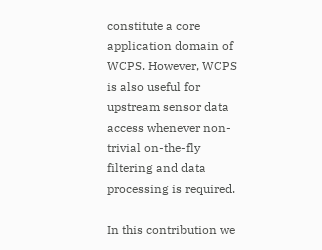constitute a core application domain of WCPS. However, WCPS is also useful for upstream sensor data access whenever non-trivial on-the-fly filtering and data processing is required.

In this contribution we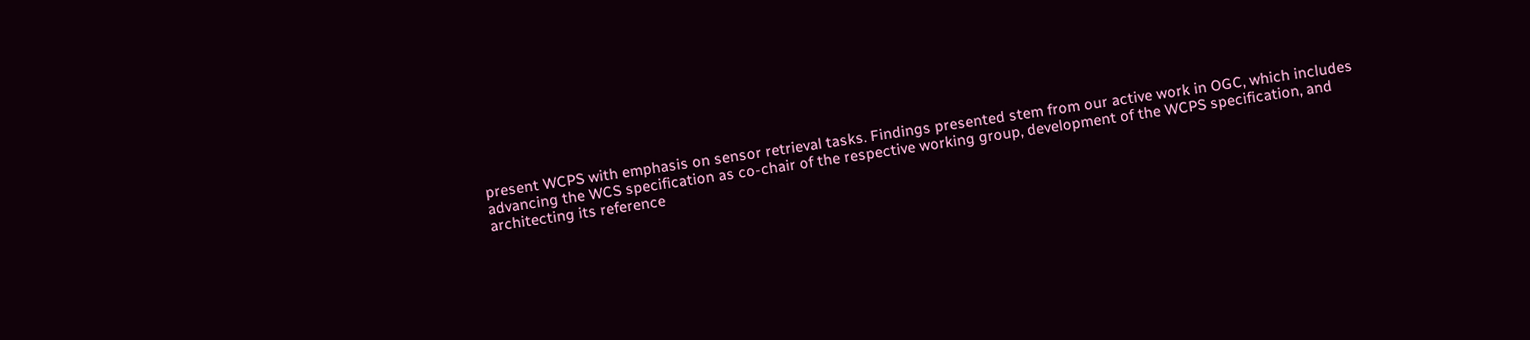present WCPS with emphasis on sensor retrieval tasks. Findings presented stem from our active work in OGC, which includes advancing the WCS specification as co-chair of the respective working group, development of the WCPS specification, and architecting its reference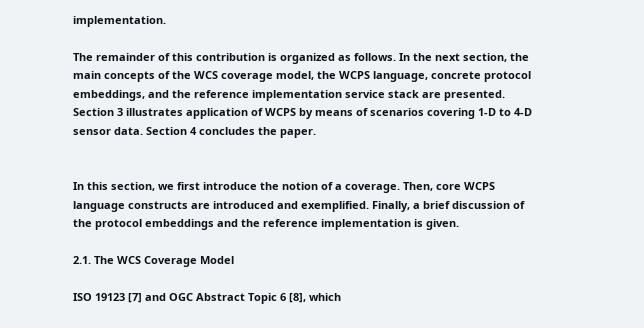implementation.

The remainder of this contribution is organized as follows. In the next section, the main concepts of the WCS coverage model, the WCPS language, concrete protocol embeddings, and the reference implementation service stack are presented. Section 3 illustrates application of WCPS by means of scenarios covering 1-D to 4-D sensor data. Section 4 concludes the paper.


In this section, we first introduce the notion of a coverage. Then, core WCPS language constructs are introduced and exemplified. Finally, a brief discussion of the protocol embeddings and the reference implementation is given.

2.1. The WCS Coverage Model

ISO 19123 [7] and OGC Abstract Topic 6 [8], which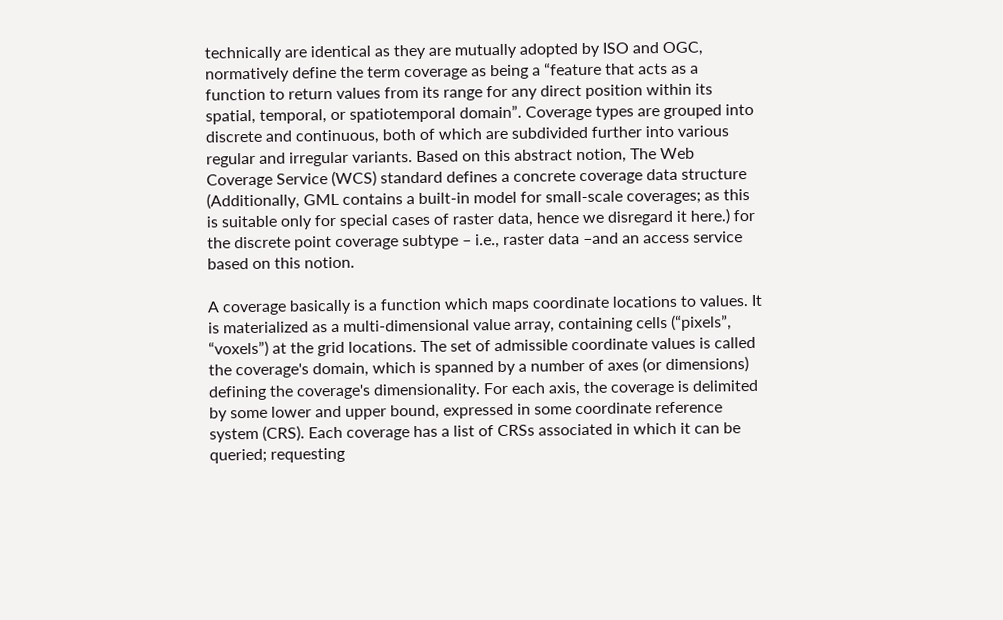technically are identical as they are mutually adopted by ISO and OGC, normatively define the term coverage as being a “feature that acts as a function to return values from its range for any direct position within its spatial, temporal, or spatiotemporal domain”. Coverage types are grouped into discrete and continuous, both of which are subdivided further into various regular and irregular variants. Based on this abstract notion, The Web Coverage Service (WCS) standard defines a concrete coverage data structure (Additionally, GML contains a built-in model for small-scale coverages; as this is suitable only for special cases of raster data, hence we disregard it here.) for the discrete point coverage subtype – i.e., raster data –and an access service based on this notion.

A coverage basically is a function which maps coordinate locations to values. It is materialized as a multi-dimensional value array, containing cells (“pixels”, “voxels”) at the grid locations. The set of admissible coordinate values is called the coverage's domain, which is spanned by a number of axes (or dimensions) defining the coverage's dimensionality. For each axis, the coverage is delimited by some lower and upper bound, expressed in some coordinate reference system (CRS). Each coverage has a list of CRSs associated in which it can be queried; requesting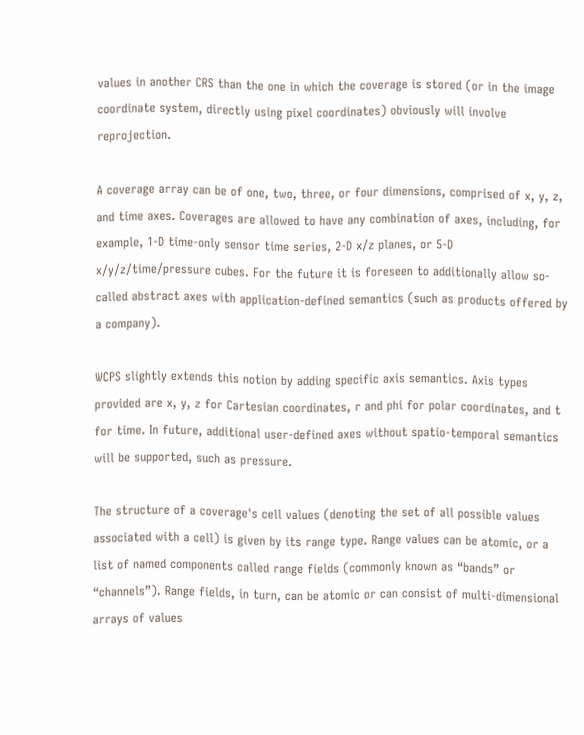values in another CRS than the one in which the coverage is stored (or in the image coordinate system, directly using pixel coordinates) obviously will involve reprojection.

A coverage array can be of one, two, three, or four dimensions, comprised of x, y, z, and time axes. Coverages are allowed to have any combination of axes, including, for example, 1-D time-only sensor time series, 2-D x/z planes, or 5-D x/y/z/time/pressure cubes. For the future it is foreseen to additionally allow so-called abstract axes with application-defined semantics (such as products offered by a company).

WCPS slightly extends this notion by adding specific axis semantics. Axis types provided are x, y, z for Cartesian coordinates, r and phi for polar coordinates, and t for time. In future, additional user-defined axes without spatio-temporal semantics will be supported, such as pressure.

The structure of a coverage's cell values (denoting the set of all possible values associated with a cell) is given by its range type. Range values can be atomic, or a list of named components called range fields (commonly known as “bands” or “channels”). Range fields, in turn, can be atomic or can consist of multi-dimensional arrays of values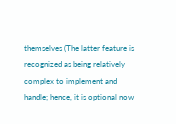themselves (The latter feature is recognized as being relatively complex to implement and handle; hence, it is optional now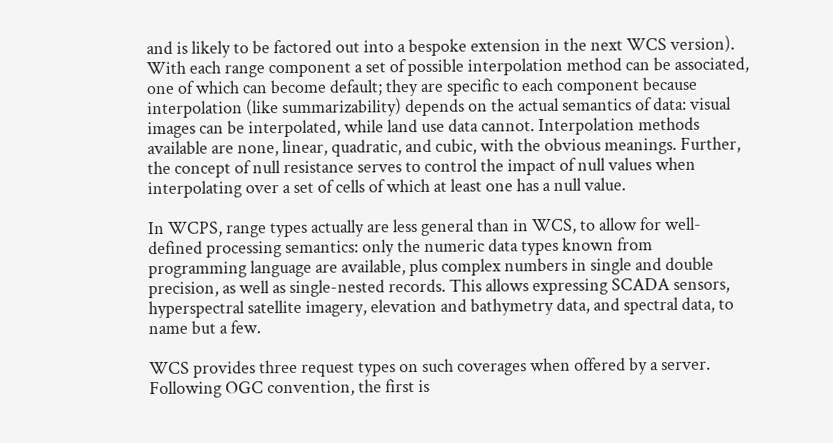and is likely to be factored out into a bespoke extension in the next WCS version). With each range component a set of possible interpolation method can be associated, one of which can become default; they are specific to each component because interpolation (like summarizability) depends on the actual semantics of data: visual images can be interpolated, while land use data cannot. Interpolation methods available are none, linear, quadratic, and cubic, with the obvious meanings. Further, the concept of null resistance serves to control the impact of null values when interpolating over a set of cells of which at least one has a null value.

In WCPS, range types actually are less general than in WCS, to allow for well-defined processing semantics: only the numeric data types known from programming language are available, plus complex numbers in single and double precision, as well as single-nested records. This allows expressing SCADA sensors, hyperspectral satellite imagery, elevation and bathymetry data, and spectral data, to name but a few.

WCS provides three request types on such coverages when offered by a server. Following OGC convention, the first is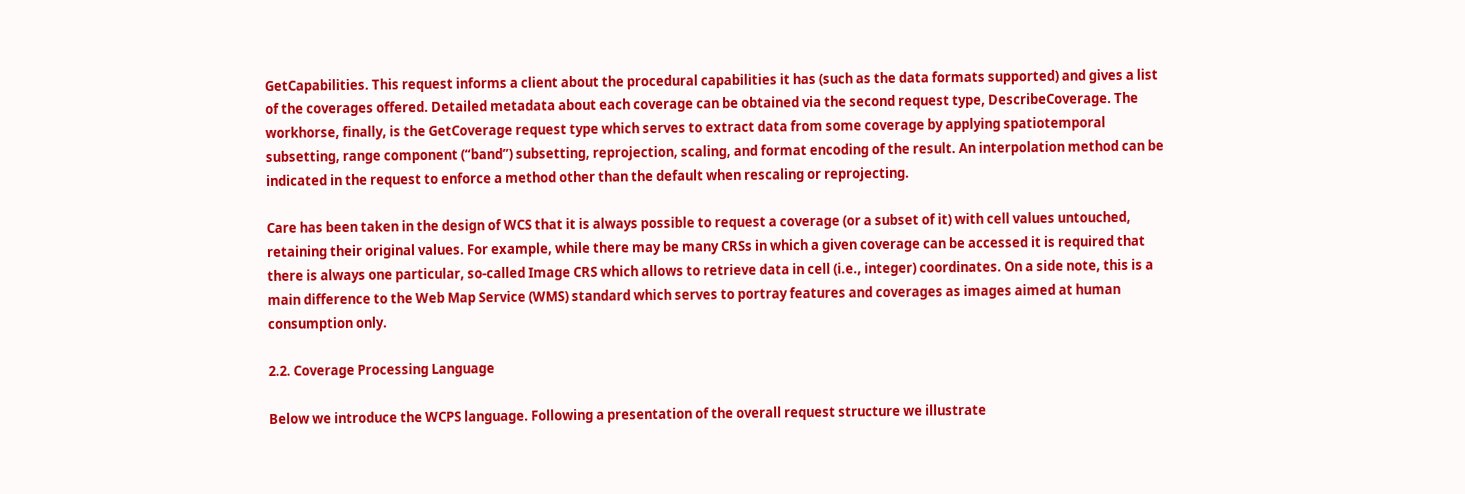GetCapabilities. This request informs a client about the procedural capabilities it has (such as the data formats supported) and gives a list of the coverages offered. Detailed metadata about each coverage can be obtained via the second request type, DescribeCoverage. The workhorse, finally, is the GetCoverage request type which serves to extract data from some coverage by applying spatiotemporal subsetting, range component (“band”) subsetting, reprojection, scaling, and format encoding of the result. An interpolation method can be indicated in the request to enforce a method other than the default when rescaling or reprojecting.

Care has been taken in the design of WCS that it is always possible to request a coverage (or a subset of it) with cell values untouched, retaining their original values. For example, while there may be many CRSs in which a given coverage can be accessed it is required that there is always one particular, so-called Image CRS which allows to retrieve data in cell (i.e., integer) coordinates. On a side note, this is a main difference to the Web Map Service (WMS) standard which serves to portray features and coverages as images aimed at human consumption only.

2.2. Coverage Processing Language

Below we introduce the WCPS language. Following a presentation of the overall request structure we illustrate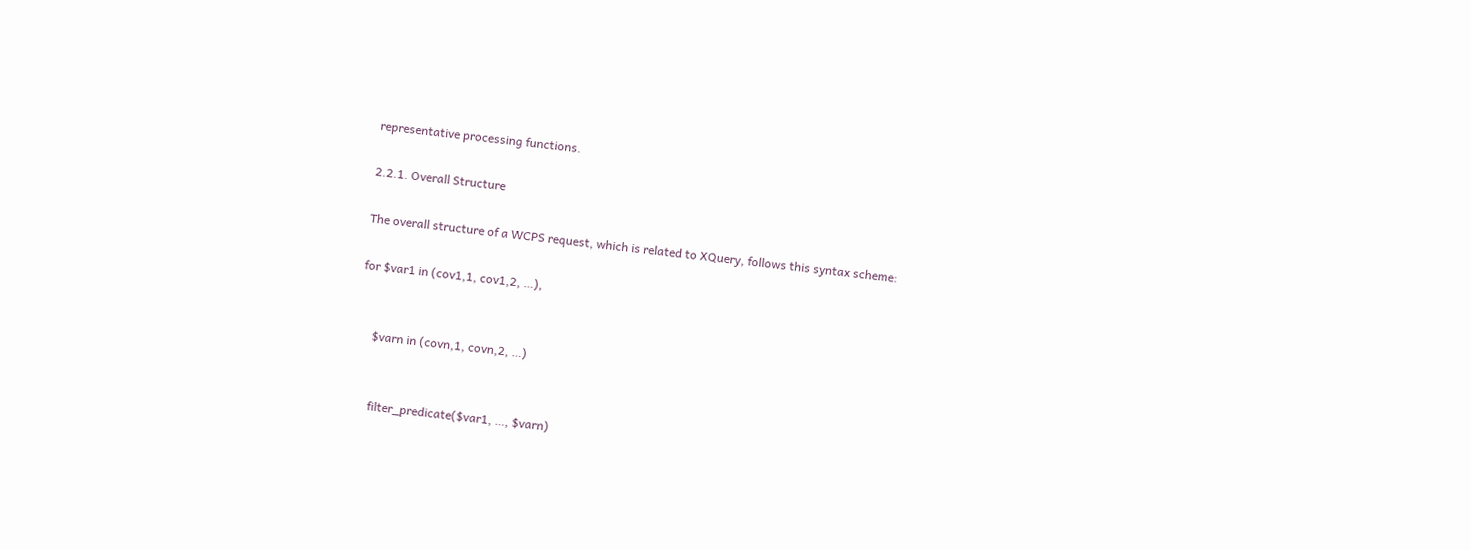representative processing functions.

2.2.1. Overall Structure

The overall structure of a WCPS request, which is related to XQuery, follows this syntax scheme:

for $var1 in (cov1,1, cov1,2, …),


     $varn in (covn,1, covn,2, …)


      filter_predicate($var1, …, $varn)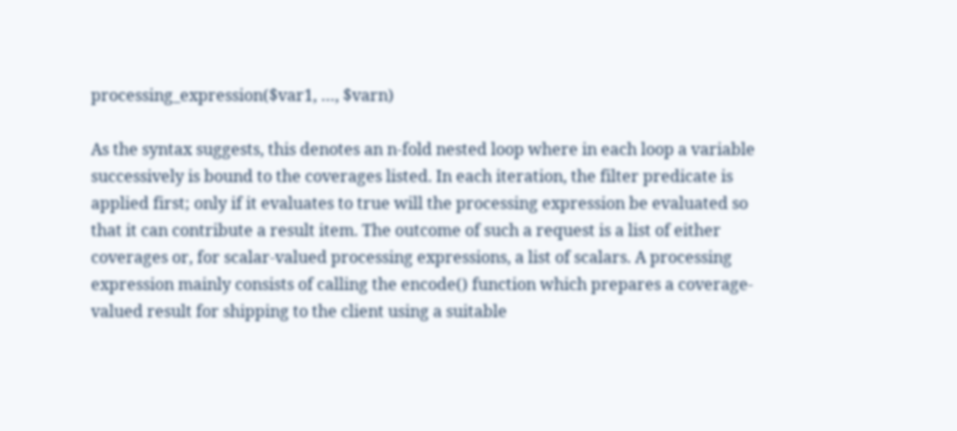processing_expression($var1, …, $varn)

As the syntax suggests, this denotes an n-fold nested loop where in each loop a variable successively is bound to the coverages listed. In each iteration, the filter predicate is applied first; only if it evaluates to true will the processing expression be evaluated so that it can contribute a result item. The outcome of such a request is a list of either coverages or, for scalar-valued processing expressions, a list of scalars. A processing expression mainly consists of calling the encode() function which prepares a coverage-valued result for shipping to the client using a suitable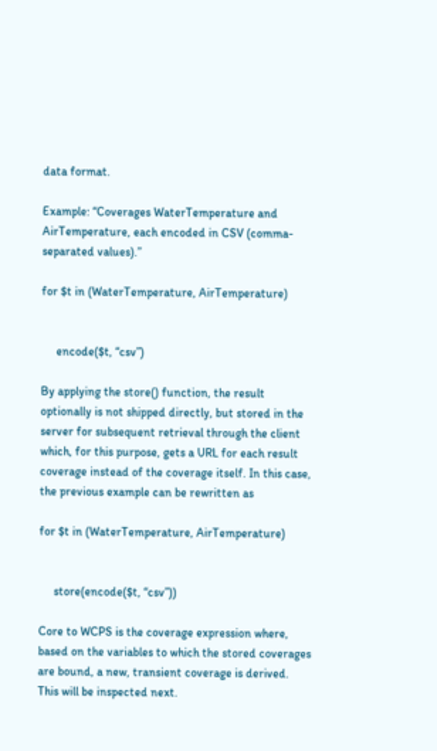data format.

Example: “Coverages WaterTemperature and AirTemperature, each encoded in CSV (comma-separated values).”

for $t in (WaterTemperature, AirTemperature)


     encode($t, “csv”)

By applying the store() function, the result optionally is not shipped directly, but stored in the server for subsequent retrieval through the client which, for this purpose, gets a URL for each result coverage instead of the coverage itself. In this case, the previous example can be rewritten as

for $t in (WaterTemperature, AirTemperature)


     store(encode($t, “csv”))

Core to WCPS is the coverage expression where, based on the variables to which the stored coverages are bound, a new, transient coverage is derived. This will be inspected next.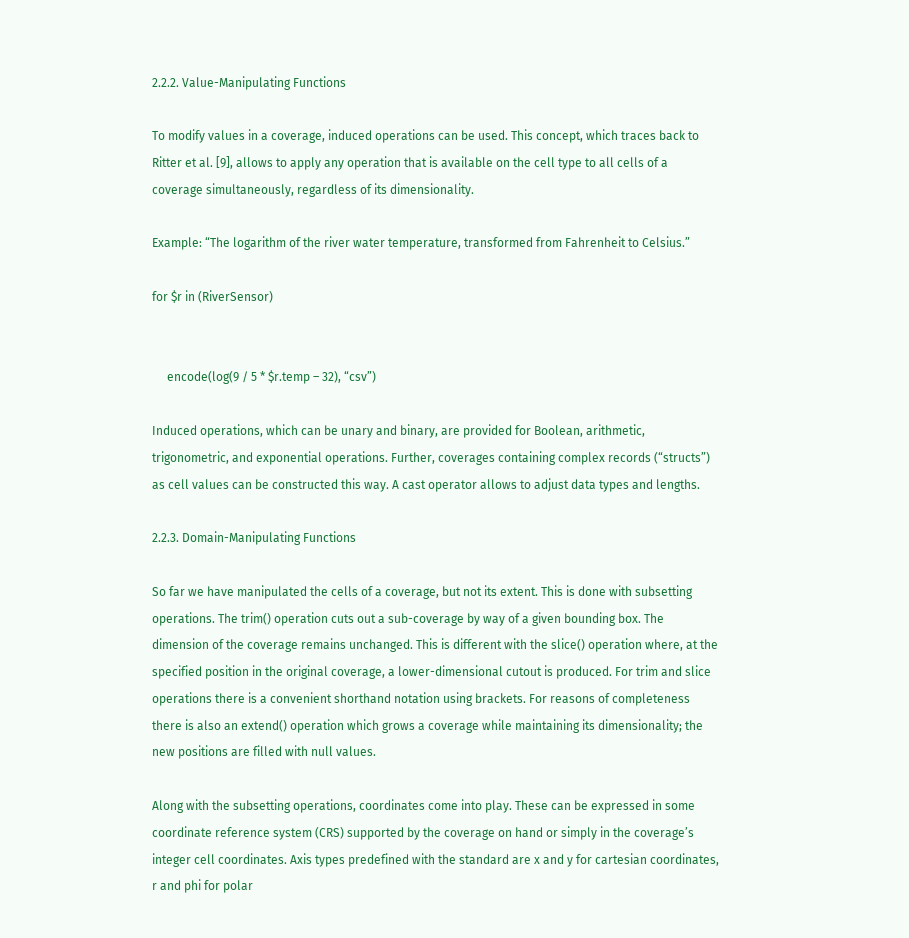2.2.2. Value-Manipulating Functions

To modify values in a coverage, induced operations can be used. This concept, which traces back to Ritter et al. [9], allows to apply any operation that is available on the cell type to all cells of a coverage simultaneously, regardless of its dimensionality.

Example: “The logarithm of the river water temperature, transformed from Fahrenheit to Celsius.”

for $r in (RiverSensor)


     encode(log(9 / 5 * $r.temp – 32), “csv”)

Induced operations, which can be unary and binary, are provided for Boolean, arithmetic, trigonometric, and exponential operations. Further, coverages containing complex records (“structs”) as cell values can be constructed this way. A cast operator allows to adjust data types and lengths.

2.2.3. Domain-Manipulating Functions

So far we have manipulated the cells of a coverage, but not its extent. This is done with subsetting operations. The trim() operation cuts out a sub-coverage by way of a given bounding box. The dimension of the coverage remains unchanged. This is different with the slice() operation where, at the specified position in the original coverage, a lower-dimensional cutout is produced. For trim and slice operations there is a convenient shorthand notation using brackets. For reasons of completeness there is also an extend() operation which grows a coverage while maintaining its dimensionality; the new positions are filled with null values.

Along with the subsetting operations, coordinates come into play. These can be expressed in some coordinate reference system (CRS) supported by the coverage on hand or simply in the coverage’s integer cell coordinates. Axis types predefined with the standard are x and y for cartesian coordinates, r and phi for polar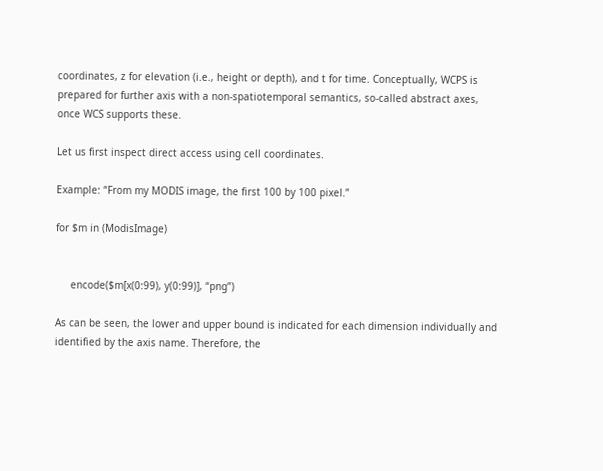coordinates, z for elevation (i.e., height or depth), and t for time. Conceptually, WCPS is prepared for further axis with a non-spatiotemporal semantics, so-called abstract axes, once WCS supports these.

Let us first inspect direct access using cell coordinates.

Example: “From my MODIS image, the first 100 by 100 pixel.”

for $m in (ModisImage)


     encode($m[x(0:99), y(0:99)], “png”)

As can be seen, the lower and upper bound is indicated for each dimension individually and identified by the axis name. Therefore, the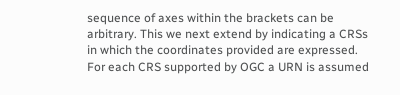sequence of axes within the brackets can be arbitrary. This we next extend by indicating a CRSs in which the coordinates provided are expressed. For each CRS supported by OGC a URN is assumed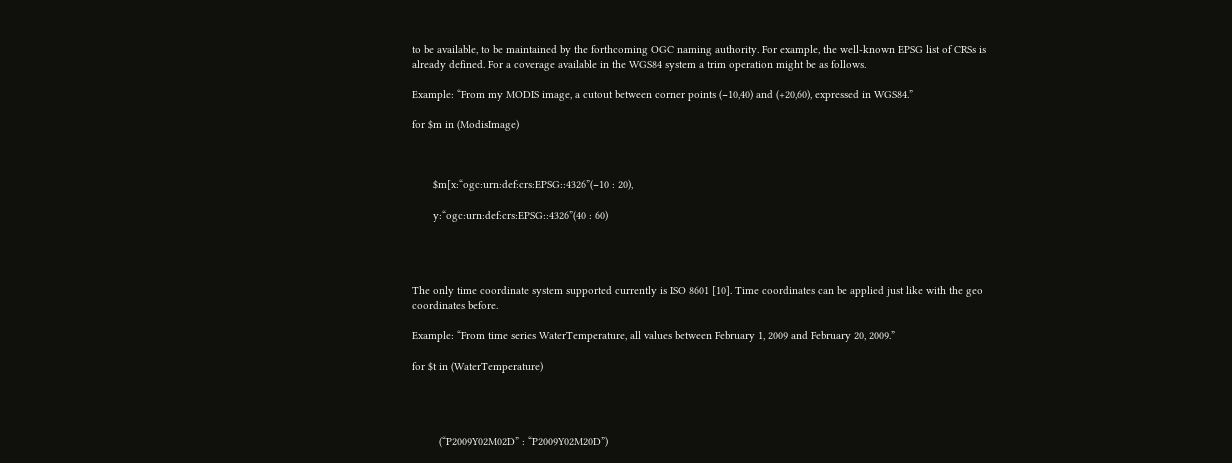to be available, to be maintained by the forthcoming OGC naming authority. For example, the well-known EPSG list of CRSs is already defined. For a coverage available in the WGS84 system a trim operation might be as follows.

Example: “From my MODIS image, a cutout between corner points (−10,40) and (+20,60), expressed in WGS84.”

for $m in (ModisImage)



       $m[x:“ogc:urn:def:crs:EPSG::4326”(−10 : 20),

       y:“ogc:urn:def:crs:EPSG::4326”(40 : 60)




The only time coordinate system supported currently is ISO 8601 [10]. Time coordinates can be applied just like with the geo coordinates before.

Example: “From time series WaterTemperature, all values between February 1, 2009 and February 20, 2009.”

for $t in (WaterTemperature)




         (“P2009Y02M02D” : “P2009Y02M20D”)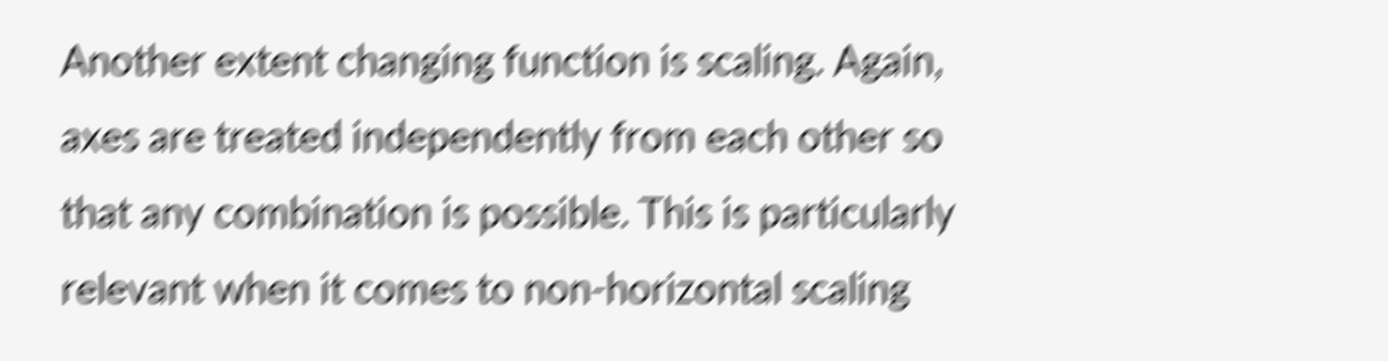Another extent changing function is scaling. Again, axes are treated independently from each other so that any combination is possible. This is particularly relevant when it comes to non-horizontal scaling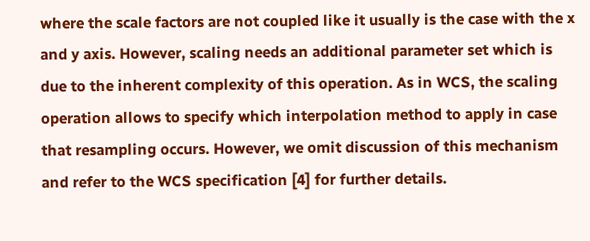where the scale factors are not coupled like it usually is the case with the x and y axis. However, scaling needs an additional parameter set which is due to the inherent complexity of this operation. As in WCS, the scaling operation allows to specify which interpolation method to apply in case that resampling occurs. However, we omit discussion of this mechanism and refer to the WCS specification [4] for further details.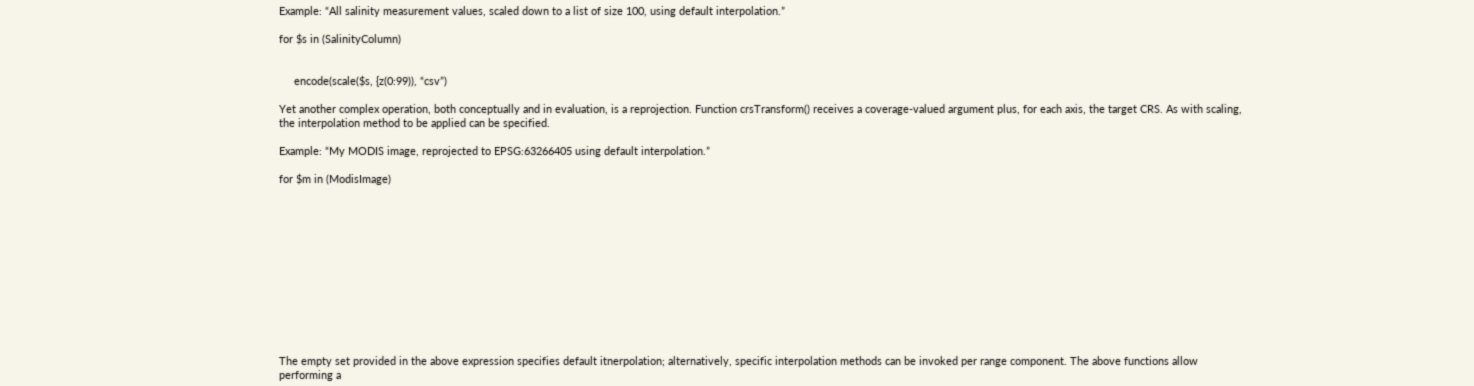Example: “All salinity measurement values, scaled down to a list of size 100, using default interpolation.”

for $s in (SalinityColumn)


     encode(scale($s, {z(0:99)), “csv”)

Yet another complex operation, both conceptually and in evaluation, is a reprojection. Function crsTransform() receives a coverage-valued argument plus, for each axis, the target CRS. As with scaling, the interpolation method to be applied can be specified.

Example: “My MODIS image, reprojected to EPSG:63266405 using default interpolation.”

for $m in (ModisImage)












The empty set provided in the above expression specifies default itnerpolation; alternatively, specific interpolation methods can be invoked per range component. The above functions allow performing a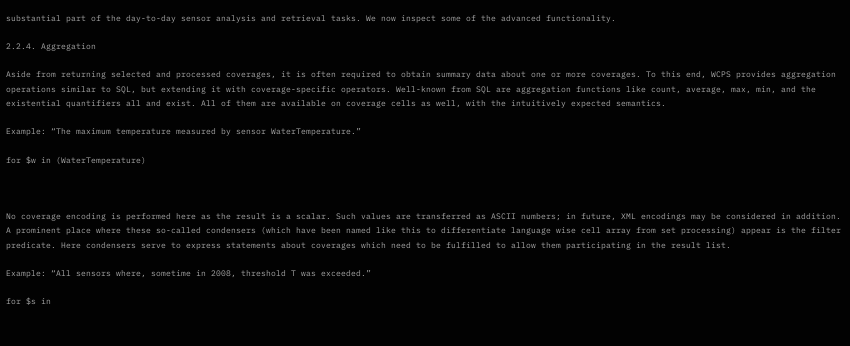substantial part of the day-to-day sensor analysis and retrieval tasks. We now inspect some of the advanced functionality.

2.2.4. Aggregation

Aside from returning selected and processed coverages, it is often required to obtain summary data about one or more coverages. To this end, WCPS provides aggregation operations similar to SQL, but extending it with coverage-specific operators. Well-known from SQL are aggregation functions like count, average, max, min, and the existential quantifiers all and exist. All of them are available on coverage cells as well, with the intuitively expected semantics.

Example: “The maximum temperature measured by sensor WaterTemperature.”

for $w in (WaterTemperature)



No coverage encoding is performed here as the result is a scalar. Such values are transferred as ASCII numbers; in future, XML encodings may be considered in addition. A prominent place where these so-called condensers (which have been named like this to differentiate language wise cell array from set processing) appear is the filter predicate. Here condensers serve to express statements about coverages which need to be fulfilled to allow them participating in the result list.

Example: “All sensors where, sometime in 2008, threshold T was exceeded.”

for $s in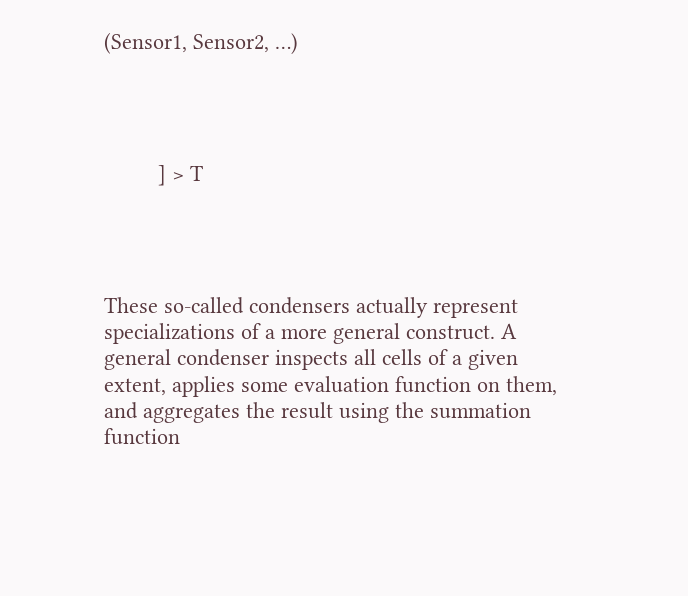(Sensor1, Sensor2, …)




         ] > T




These so-called condensers actually represent specializations of a more general construct. A general condenser inspects all cells of a given extent, applies some evaluation function on them, and aggregates the result using the summation function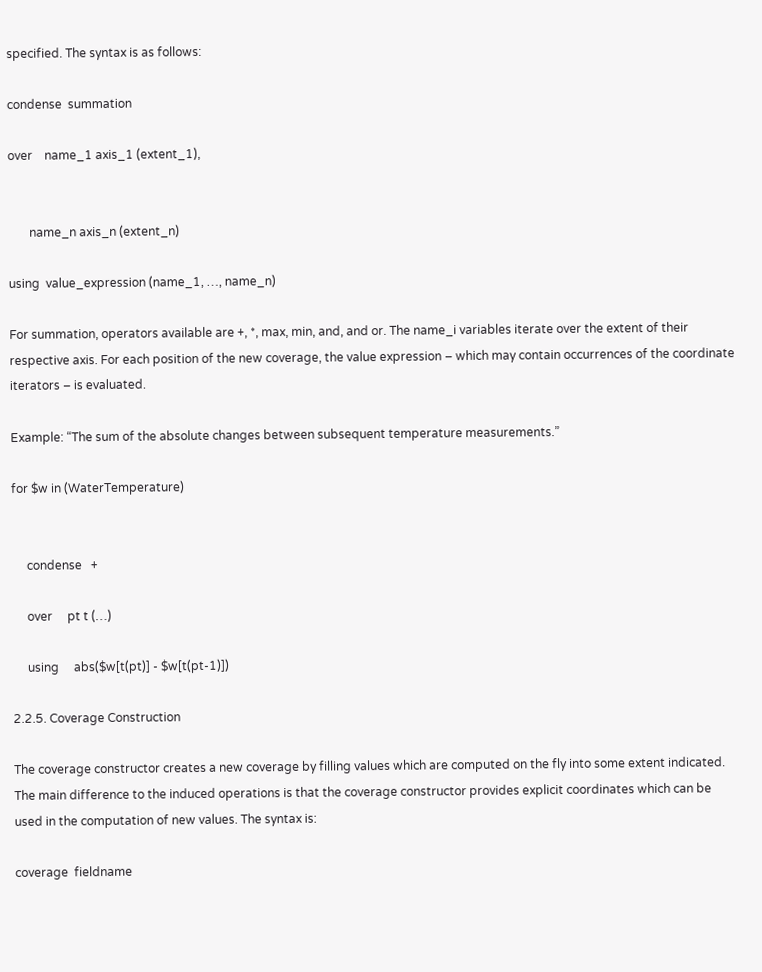specified. The syntax is as follows:

condense  summation

over    name_1 axis_1 (extent_1),


       name_n axis_n (extent_n)

using  value_expression (name_1, …, name_n)

For summation, operators available are +, *, max, min, and, and or. The name_i variables iterate over the extent of their respective axis. For each position of the new coverage, the value expression – which may contain occurrences of the coordinate iterators – is evaluated.

Example: “The sum of the absolute changes between subsequent temperature measurements.”

for $w in (WaterTemperature)


     condense   +

     over     pt t (…)

     using     abs($w[t(pt)] - $w[t(pt-1)])

2.2.5. Coverage Construction

The coverage constructor creates a new coverage by filling values which are computed on the fly into some extent indicated. The main difference to the induced operations is that the coverage constructor provides explicit coordinates which can be used in the computation of new values. The syntax is:

coverage  fieldname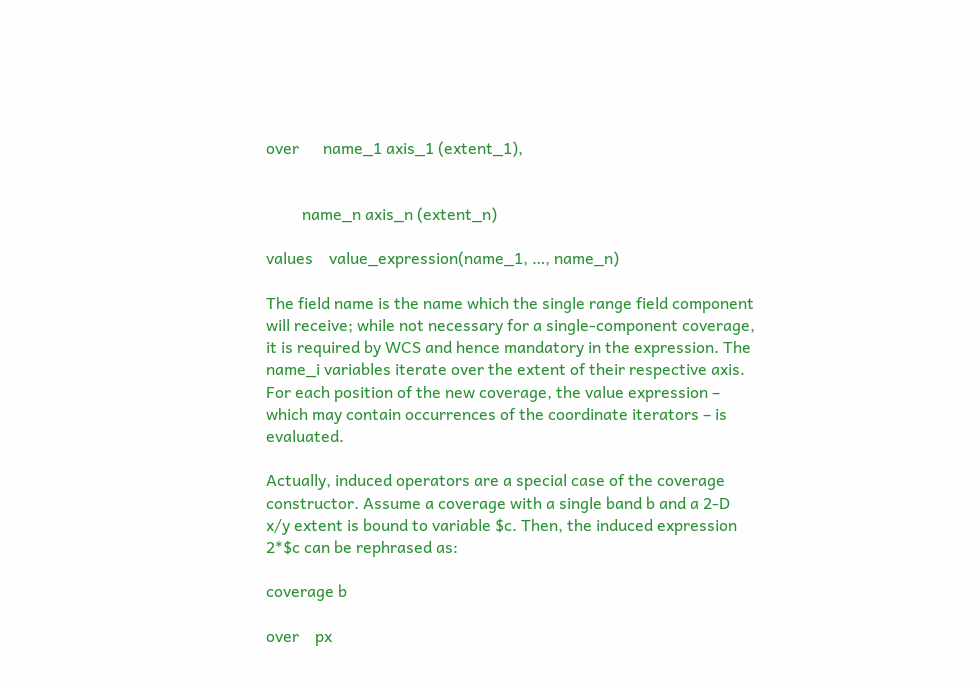over      name_1 axis_1 (extent_1),


         name_n axis_n (extent_n)

values    value_expression(name_1, …, name_n)

The field name is the name which the single range field component will receive; while not necessary for a single-component coverage, it is required by WCS and hence mandatory in the expression. The name_i variables iterate over the extent of their respective axis. For each position of the new coverage, the value expression – which may contain occurrences of the coordinate iterators – is evaluated.

Actually, induced operators are a special case of the coverage constructor. Assume a coverage with a single band b and a 2-D x/y extent is bound to variable $c. Then, the induced expression 2*$c can be rephrased as:

coverage b

over    px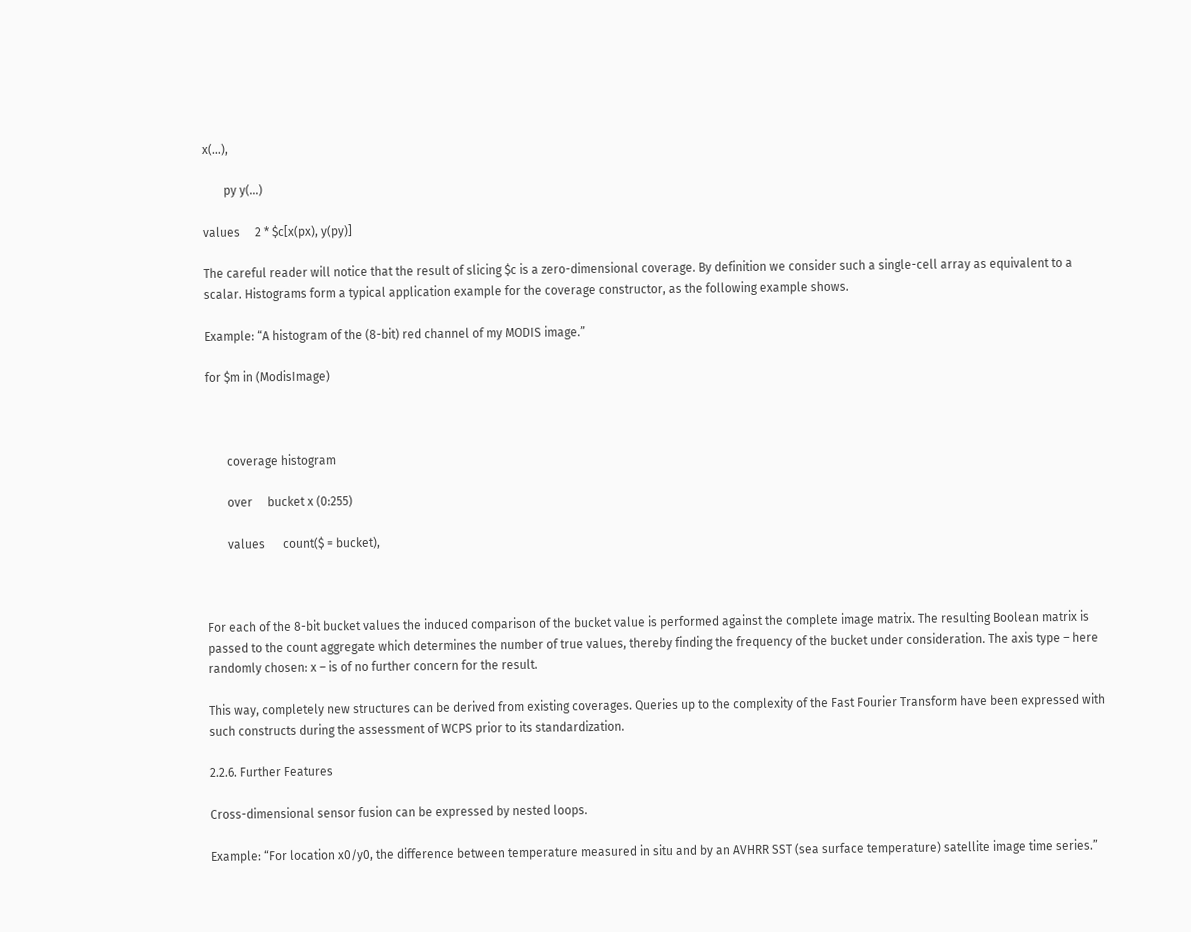x(…),

       py y(…)

values     2 * $c[x(px), y(py)]

The careful reader will notice that the result of slicing $c is a zero-dimensional coverage. By definition we consider such a single-cell array as equivalent to a scalar. Histograms form a typical application example for the coverage constructor, as the following example shows.

Example: “A histogram of the (8-bit) red channel of my MODIS image.”

for $m in (ModisImage)



       coverage histogram

       over     bucket x (0:255)

       values      count($ = bucket),



For each of the 8-bit bucket values the induced comparison of the bucket value is performed against the complete image matrix. The resulting Boolean matrix is passed to the count aggregate which determines the number of true values, thereby finding the frequency of the bucket under consideration. The axis type – here randomly chosen: x – is of no further concern for the result.

This way, completely new structures can be derived from existing coverages. Queries up to the complexity of the Fast Fourier Transform have been expressed with such constructs during the assessment of WCPS prior to its standardization.

2.2.6. Further Features

Cross-dimensional sensor fusion can be expressed by nested loops.

Example: “For location x0/y0, the difference between temperature measured in situ and by an AVHRR SST (sea surface temperature) satellite image time series.”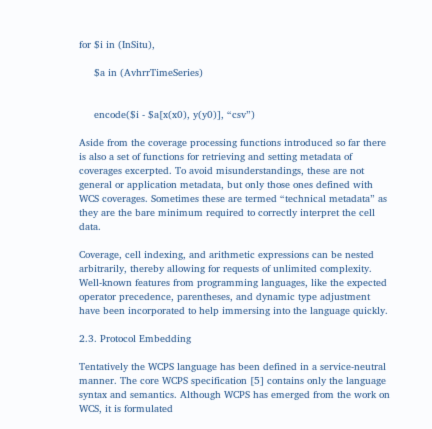for $i in (InSitu),

     $a in (AvhrrTimeSeries)


     encode($i - $a[x(x0), y(y0)], “csv”)

Aside from the coverage processing functions introduced so far there is also a set of functions for retrieving and setting metadata of coverages excerpted. To avoid misunderstandings, these are not general or application metadata, but only those ones defined with WCS coverages. Sometimes these are termed “technical metadata” as they are the bare minimum required to correctly interpret the cell data.

Coverage, cell indexing, and arithmetic expressions can be nested arbitrarily, thereby allowing for requests of unlimited complexity. Well-known features from programming languages, like the expected operator precedence, parentheses, and dynamic type adjustment have been incorporated to help immersing into the language quickly.

2.3. Protocol Embedding

Tentatively the WCPS language has been defined in a service-neutral manner. The core WCPS specification [5] contains only the language syntax and semantics. Although WCPS has emerged from the work on WCS, it is formulated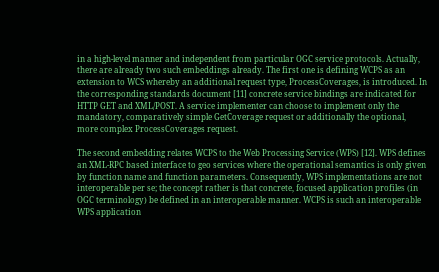in a high-level manner and independent from particular OGC service protocols. Actually, there are already two such embeddings already. The first one is defining WCPS as an extension to WCS whereby an additional request type, ProcessCoverages, is introduced. In the corresponding standards document [11] concrete service bindings are indicated for HTTP GET and XML/POST. A service implementer can choose to implement only the mandatory, comparatively simple GetCoverage request or additionally the optional, more complex ProcessCoverages request.

The second embedding relates WCPS to the Web Processing Service (WPS) [12]. WPS defines an XML-RPC based interface to geo services where the operational semantics is only given by function name and function parameters. Consequently, WPS implementations are not interoperable per se; the concept rather is that concrete, focused application profiles (in OGC terminology) be defined in an interoperable manner. WCPS is such an interoperable WPS application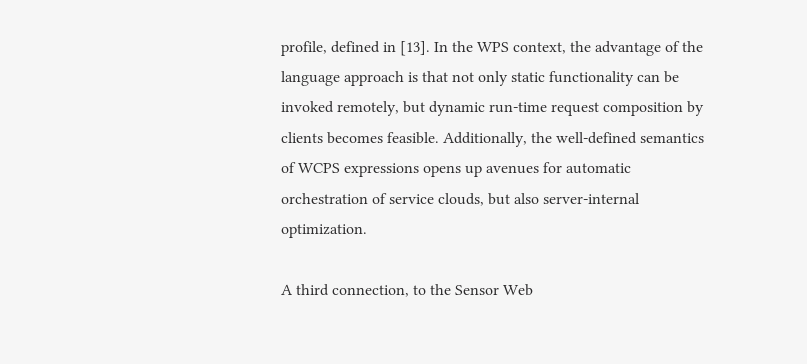profile, defined in [13]. In the WPS context, the advantage of the language approach is that not only static functionality can be invoked remotely, but dynamic run-time request composition by clients becomes feasible. Additionally, the well-defined semantics of WCPS expressions opens up avenues for automatic orchestration of service clouds, but also server-internal optimization.

A third connection, to the Sensor Web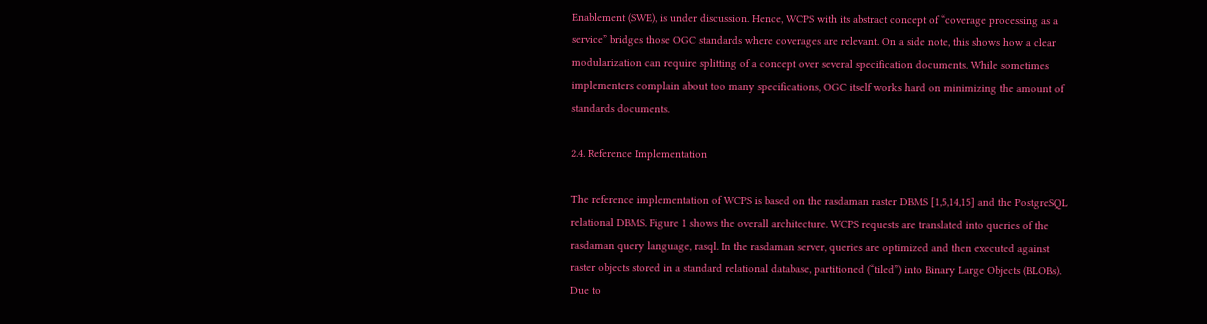Enablement (SWE), is under discussion. Hence, WCPS with its abstract concept of “coverage processing as a service” bridges those OGC standards where coverages are relevant. On a side note, this shows how a clear modularization can require splitting of a concept over several specification documents. While sometimes implementers complain about too many specifications, OGC itself works hard on minimizing the amount of standards documents.

2.4. Reference Implementation

The reference implementation of WCPS is based on the rasdaman raster DBMS [1,5,14,15] and the PostgreSQL relational DBMS. Figure 1 shows the overall architecture. WCPS requests are translated into queries of the rasdaman query language, rasql. In the rasdaman server, queries are optimized and then executed against raster objects stored in a standard relational database, partitioned (“tiled”) into Binary Large Objects (BLOBs). Due to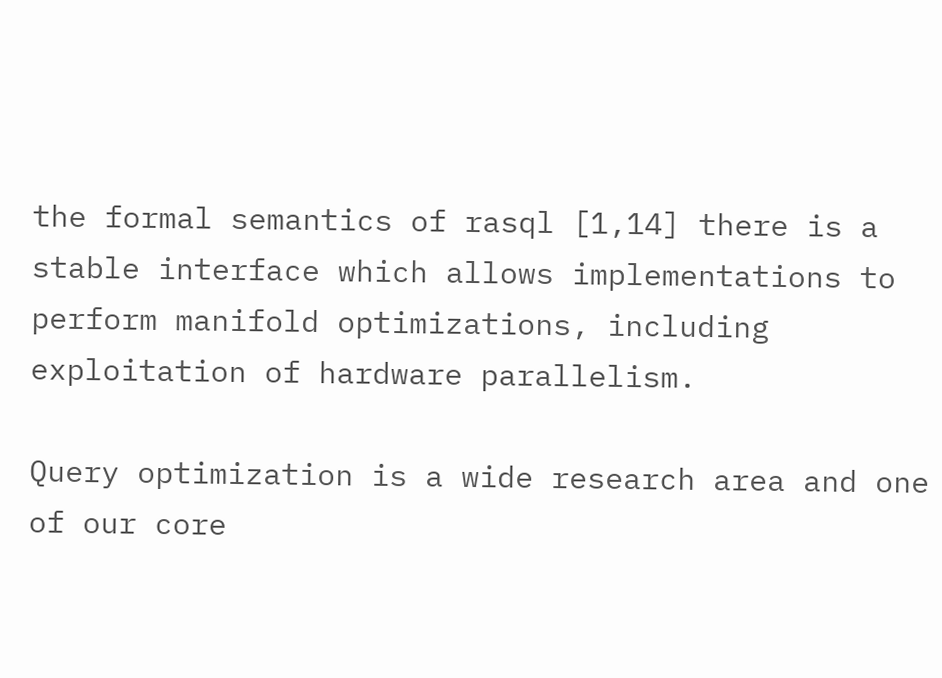the formal semantics of rasql [1,14] there is a stable interface which allows implementations to perform manifold optimizations, including exploitation of hardware parallelism.

Query optimization is a wide research area and one of our core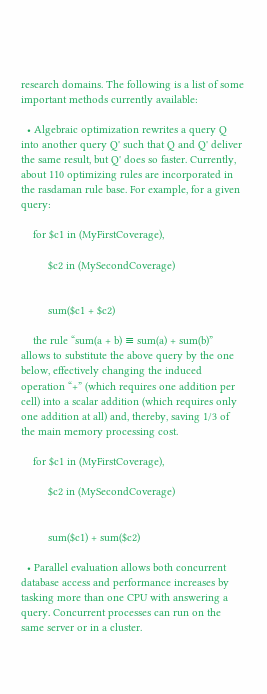research domains. The following is a list of some important methods currently available:

  • Algebraic optimization rewrites a query Q into another query Q' such that Q and Q' deliver the same result, but Q' does so faster. Currently, about 110 optimizing rules are incorporated in the rasdaman rule base. For example, for a given query:

    for $c1 in (MyFirstCoverage),

         $c2 in (MySecondCoverage)


         sum($c1 + $c2)

    the rule “sum(a + b) ≡ sum(a) + sum(b)” allows to substitute the above query by the one below, effectively changing the induced operation “+” (which requires one addition per cell) into a scalar addition (which requires only one addition at all) and, thereby, saving 1/3 of the main memory processing cost.

    for $c1 in (MyFirstCoverage),

         $c2 in (MySecondCoverage)


         sum($c1) + sum($c2)

  • Parallel evaluation allows both concurrent database access and performance increases by tasking more than one CPU with answering a query. Concurrent processes can run on the same server or in a cluster.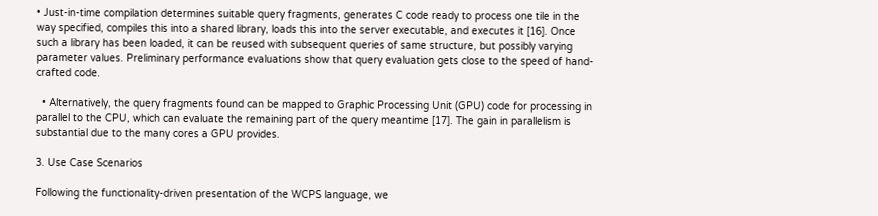• Just-in-time compilation determines suitable query fragments, generates C code ready to process one tile in the way specified, compiles this into a shared library, loads this into the server executable, and executes it [16]. Once such a library has been loaded, it can be reused with subsequent queries of same structure, but possibly varying parameter values. Preliminary performance evaluations show that query evaluation gets close to the speed of hand-crafted code.

  • Alternatively, the query fragments found can be mapped to Graphic Processing Unit (GPU) code for processing in parallel to the CPU, which can evaluate the remaining part of the query meantime [17]. The gain in parallelism is substantial due to the many cores a GPU provides.

3. Use Case Scenarios

Following the functionality-driven presentation of the WCPS language, we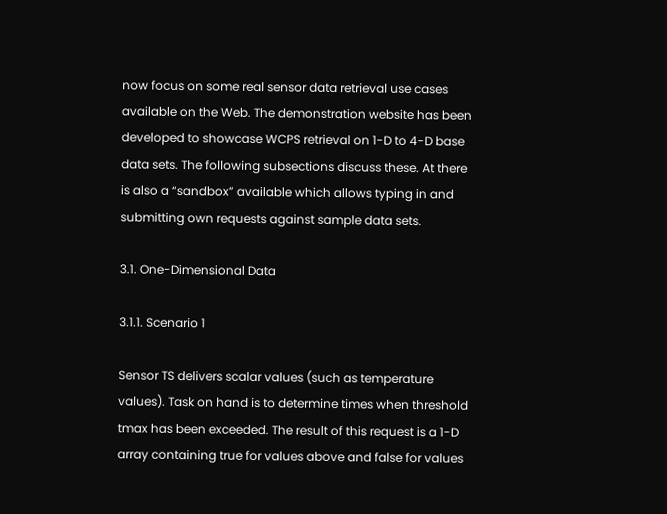now focus on some real sensor data retrieval use cases available on the Web. The demonstration website has been developed to showcase WCPS retrieval on 1-D to 4-D base data sets. The following subsections discuss these. At there is also a “sandbox” available which allows typing in and submitting own requests against sample data sets.

3.1. One-Dimensional Data

3.1.1. Scenario 1

Sensor TS delivers scalar values (such as temperature values). Task on hand is to determine times when threshold tmax has been exceeded. The result of this request is a 1-D array containing true for values above and false for values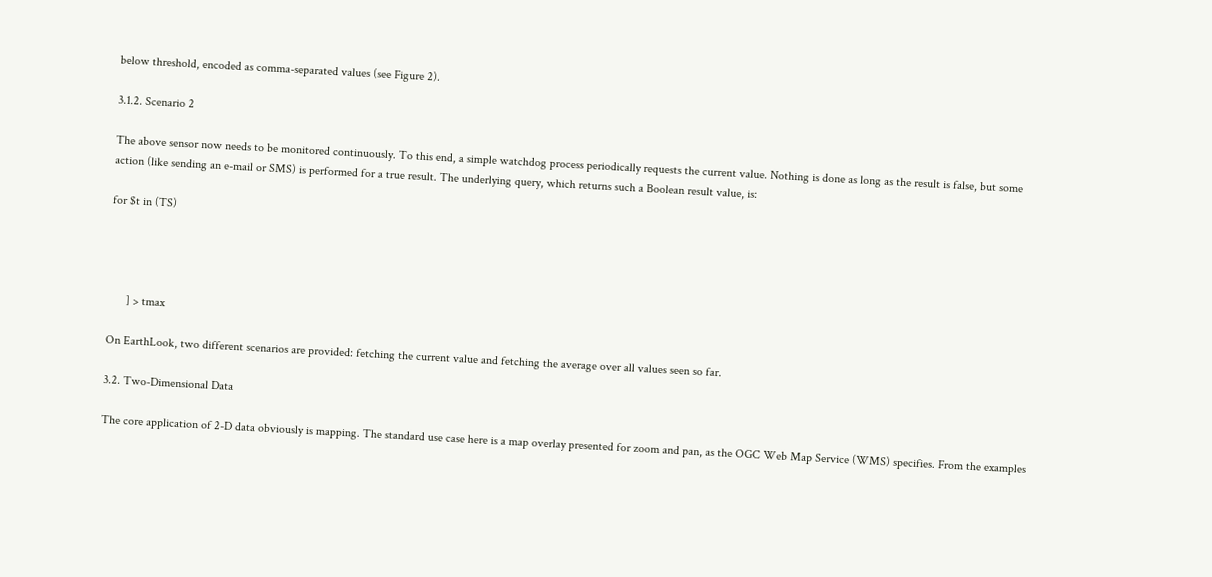below threshold, encoded as comma-separated values (see Figure 2).

3.1.2. Scenario 2

The above sensor now needs to be monitored continuously. To this end, a simple watchdog process periodically requests the current value. Nothing is done as long as the result is false, but some action (like sending an e-mail or SMS) is performed for a true result. The underlying query, which returns such a Boolean result value, is:

for $t in (TS)




      ] > tmax

On EarthLook, two different scenarios are provided: fetching the current value and fetching the average over all values seen so far.

3.2. Two-Dimensional Data

The core application of 2-D data obviously is mapping. The standard use case here is a map overlay presented for zoom and pan, as the OGC Web Map Service (WMS) specifies. From the examples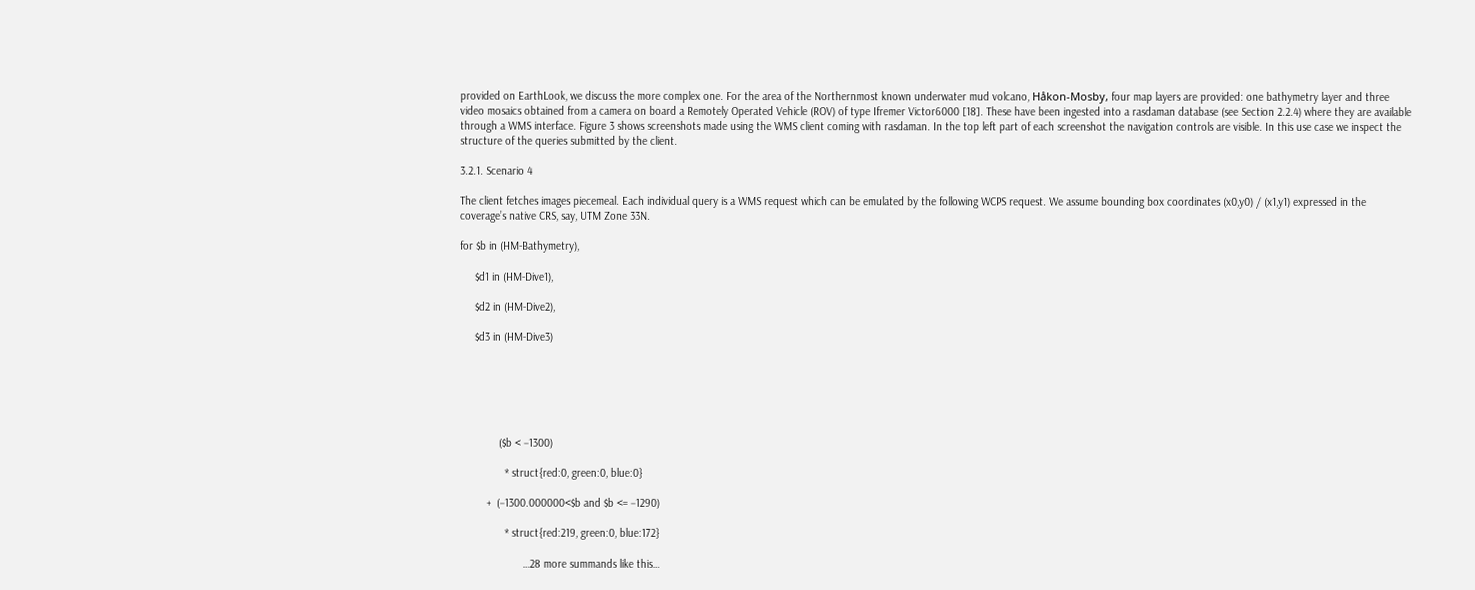provided on EarthLook, we discuss the more complex one. For the area of the Northernmost known underwater mud volcano, Håkon-Mosby, four map layers are provided: one bathymetry layer and three video mosaics obtained from a camera on board a Remotely Operated Vehicle (ROV) of type Ifremer Victor6000 [18]. These have been ingested into a rasdaman database (see Section 2.2.4) where they are available through a WMS interface. Figure 3 shows screenshots made using the WMS client coming with rasdaman. In the top left part of each screenshot the navigation controls are visible. In this use case we inspect the structure of the queries submitted by the client.

3.2.1. Scenario 4

The client fetches images piecemeal. Each individual query is a WMS request which can be emulated by the following WCPS request. We assume bounding box coordinates (x0,y0) / (x1,y1) expressed in the coverage’s native CRS, say, UTM Zone 33N.

for $b in (HM-Bathymetry),

     $d1 in (HM-Dive1),

     $d2 in (HM-Dive2),

     $d3 in (HM-Dive3)






             ($b < −1300)

               * struct{red:0, green:0, blue:0}

         +  (−1300.000000<$b and $b <= −1290)

               * struct{red:219, green:0, blue:172}

                     …28 more summands like this…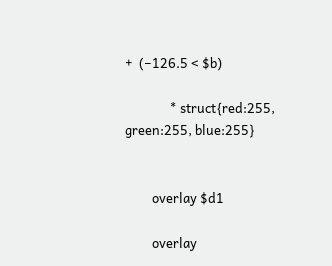+  (−126.5 < $b)

               * struct{red:255, green:255, blue:255}


         overlay $d1

         overlay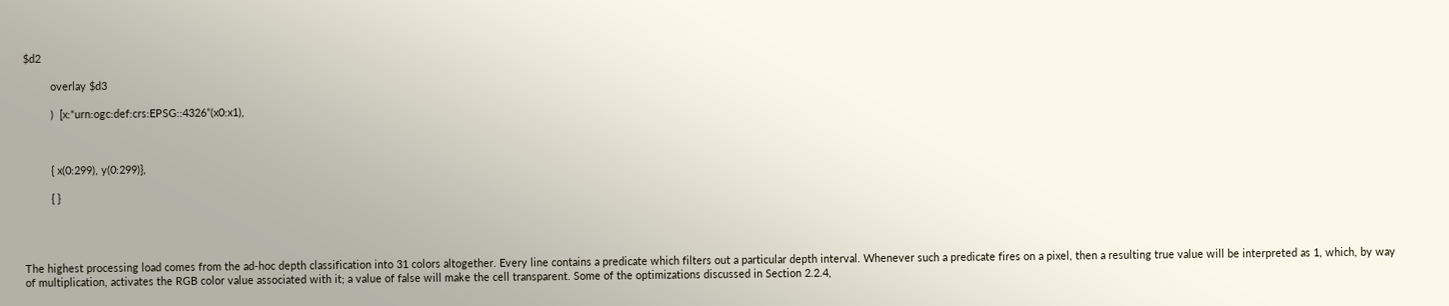$d2

         overlay $d3

         )  [x:“urn:ogc:def:crs:EPSG::4326”(x0:x1),



         { x(0:299), y(0:299)},

         { }




The highest processing load comes from the ad-hoc depth classification into 31 colors altogether. Every line contains a predicate which filters out a particular depth interval. Whenever such a predicate fires on a pixel, then a resulting true value will be interpreted as 1, which, by way of multiplication, activates the RGB color value associated with it; a value of false will make the cell transparent. Some of the optimizations discussed in Section 2.2.4,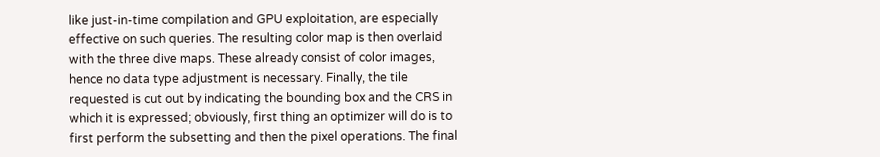like just-in-time compilation and GPU exploitation, are especially effective on such queries. The resulting color map is then overlaid with the three dive maps. These already consist of color images, hence no data type adjustment is necessary. Finally, the tile requested is cut out by indicating the bounding box and the CRS in which it is expressed; obviously, first thing an optimizer will do is to first perform the subsetting and then the pixel operations. The final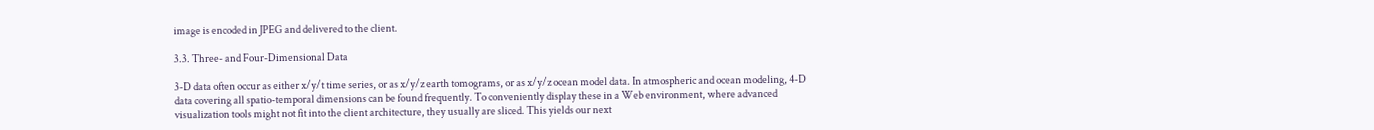image is encoded in JPEG and delivered to the client.

3.3. Three- and Four-Dimensional Data

3-D data often occur as either x/y/t time series, or as x/y/z earth tomograms, or as x/y/z ocean model data. In atmospheric and ocean modeling, 4-D data covering all spatio-temporal dimensions can be found frequently. To conveniently display these in a Web environment, where advanced visualization tools might not fit into the client architecture, they usually are sliced. This yields our next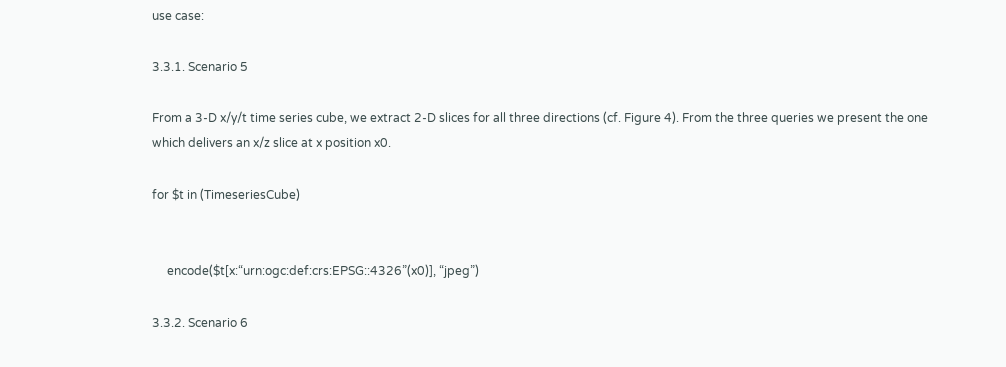use case:

3.3.1. Scenario 5

From a 3-D x/y/t time series cube, we extract 2-D slices for all three directions (cf. Figure 4). From the three queries we present the one which delivers an x/z slice at x position x0.

for $t in (TimeseriesCube)


     encode($t[x:“urn:ogc:def:crs:EPSG::4326”(x0)], “jpeg”)

3.3.2. Scenario 6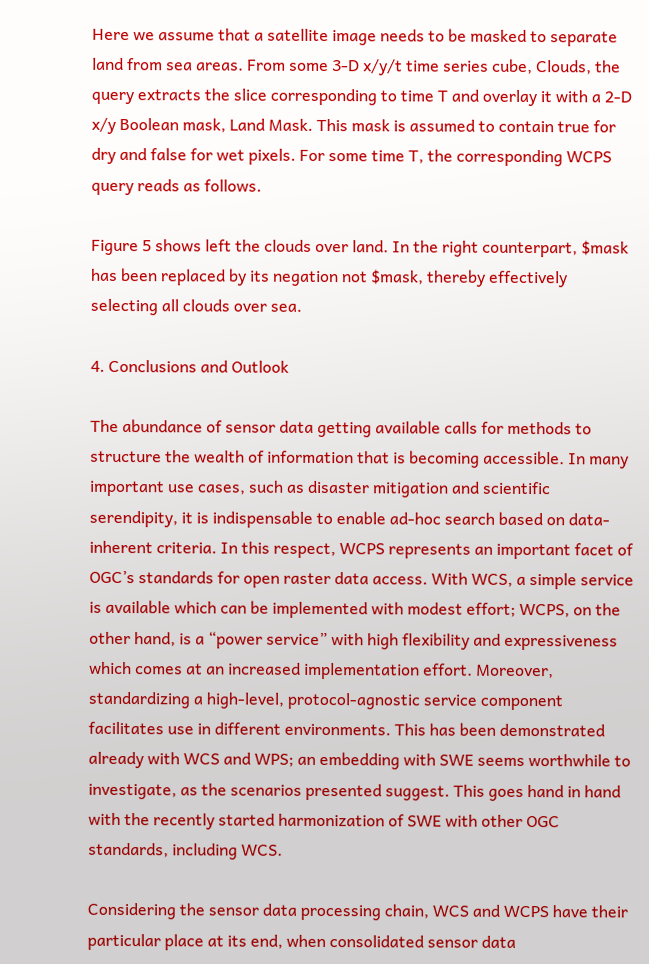Here we assume that a satellite image needs to be masked to separate land from sea areas. From some 3-D x/y/t time series cube, Clouds, the query extracts the slice corresponding to time T and overlay it with a 2-D x/y Boolean mask, Land Mask. This mask is assumed to contain true for dry and false for wet pixels. For some time T, the corresponding WCPS query reads as follows.

Figure 5 shows left the clouds over land. In the right counterpart, $mask has been replaced by its negation not $mask, thereby effectively selecting all clouds over sea.

4. Conclusions and Outlook

The abundance of sensor data getting available calls for methods to structure the wealth of information that is becoming accessible. In many important use cases, such as disaster mitigation and scientific serendipity, it is indispensable to enable ad-hoc search based on data-inherent criteria. In this respect, WCPS represents an important facet of OGC’s standards for open raster data access. With WCS, a simple service is available which can be implemented with modest effort; WCPS, on the other hand, is a “power service” with high flexibility and expressiveness which comes at an increased implementation effort. Moreover, standardizing a high-level, protocol-agnostic service component facilitates use in different environments. This has been demonstrated already with WCS and WPS; an embedding with SWE seems worthwhile to investigate, as the scenarios presented suggest. This goes hand in hand with the recently started harmonization of SWE with other OGC standards, including WCS.

Considering the sensor data processing chain, WCS and WCPS have their particular place at its end, when consolidated sensor data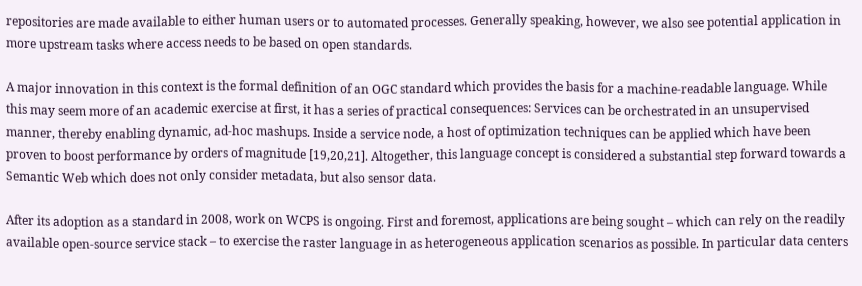repositories are made available to either human users or to automated processes. Generally speaking, however, we also see potential application in more upstream tasks where access needs to be based on open standards.

A major innovation in this context is the formal definition of an OGC standard which provides the basis for a machine-readable language. While this may seem more of an academic exercise at first, it has a series of practical consequences: Services can be orchestrated in an unsupervised manner, thereby enabling dynamic, ad-hoc mashups. Inside a service node, a host of optimization techniques can be applied which have been proven to boost performance by orders of magnitude [19,20,21]. Altogether, this language concept is considered a substantial step forward towards a Semantic Web which does not only consider metadata, but also sensor data.

After its adoption as a standard in 2008, work on WCPS is ongoing. First and foremost, applications are being sought – which can rely on the readily available open-source service stack – to exercise the raster language in as heterogeneous application scenarios as possible. In particular data centers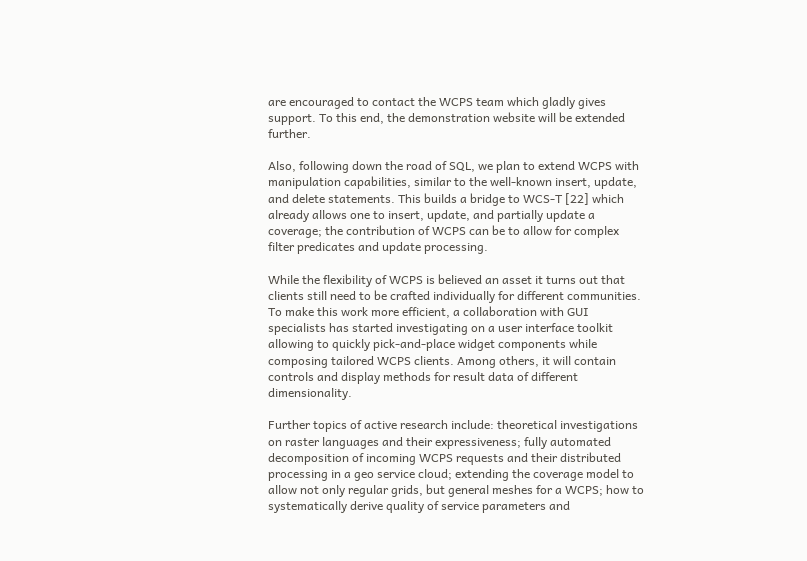are encouraged to contact the WCPS team which gladly gives support. To this end, the demonstration website will be extended further.

Also, following down the road of SQL, we plan to extend WCPS with manipulation capabilities, similar to the well-known insert, update, and delete statements. This builds a bridge to WCS-T [22] which already allows one to insert, update, and partially update a coverage; the contribution of WCPS can be to allow for complex filter predicates and update processing.

While the flexibility of WCPS is believed an asset it turns out that clients still need to be crafted individually for different communities. To make this work more efficient, a collaboration with GUI specialists has started investigating on a user interface toolkit allowing to quickly pick-and-place widget components while composing tailored WCPS clients. Among others, it will contain controls and display methods for result data of different dimensionality.

Further topics of active research include: theoretical investigations on raster languages and their expressiveness; fully automated decomposition of incoming WCPS requests and their distributed processing in a geo service cloud; extending the coverage model to allow not only regular grids, but general meshes for a WCPS; how to systematically derive quality of service parameters and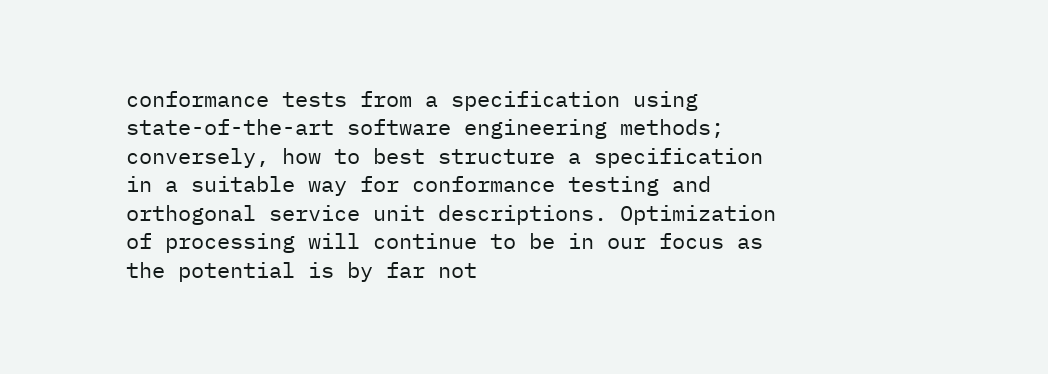conformance tests from a specification using state-of-the-art software engineering methods; conversely, how to best structure a specification in a suitable way for conformance testing and orthogonal service unit descriptions. Optimization of processing will continue to be in our focus as the potential is by far not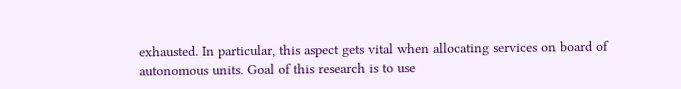exhausted. In particular, this aspect gets vital when allocating services on board of autonomous units. Goal of this research is to use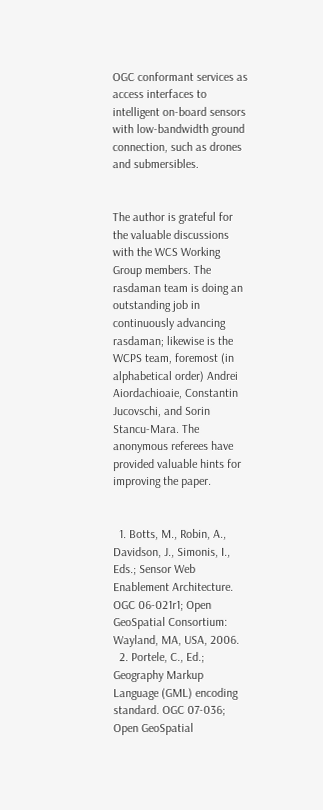OGC conformant services as access interfaces to intelligent on-board sensors with low-bandwidth ground connection, such as drones and submersibles.


The author is grateful for the valuable discussions with the WCS Working Group members. The rasdaman team is doing an outstanding job in continuously advancing rasdaman; likewise is the WCPS team, foremost (in alphabetical order) Andrei Aiordachioaie, Constantin Jucovschi, and Sorin Stancu-Mara. The anonymous referees have provided valuable hints for improving the paper.


  1. Botts, M., Robin, A., Davidson, J., Simonis, I., Eds.; Sensor Web Enablement Architecture. OGC 06-021r1; Open GeoSpatial Consortium: Wayland, MA, USA, 2006.
  2. Portele, C., Ed.; Geography Markup Language (GML) encoding standard. OGC 07-036; Open GeoSpatial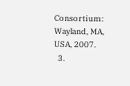Consortium: Wayland, MA, USA, 2007.
  3.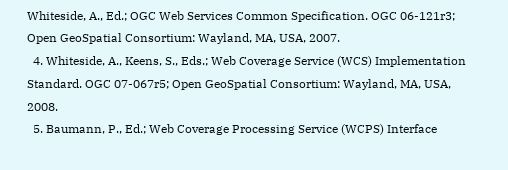Whiteside, A., Ed.; OGC Web Services Common Specification. OGC 06-121r3; Open GeoSpatial Consortium: Wayland, MA, USA, 2007.
  4. Whiteside, A., Keens, S., Eds.; Web Coverage Service (WCS) Implementation Standard. OGC 07-067r5; Open GeoSpatial Consortium: Wayland, MA, USA, 2008.
  5. Baumann, P., Ed.; Web Coverage Processing Service (WCPS) Interface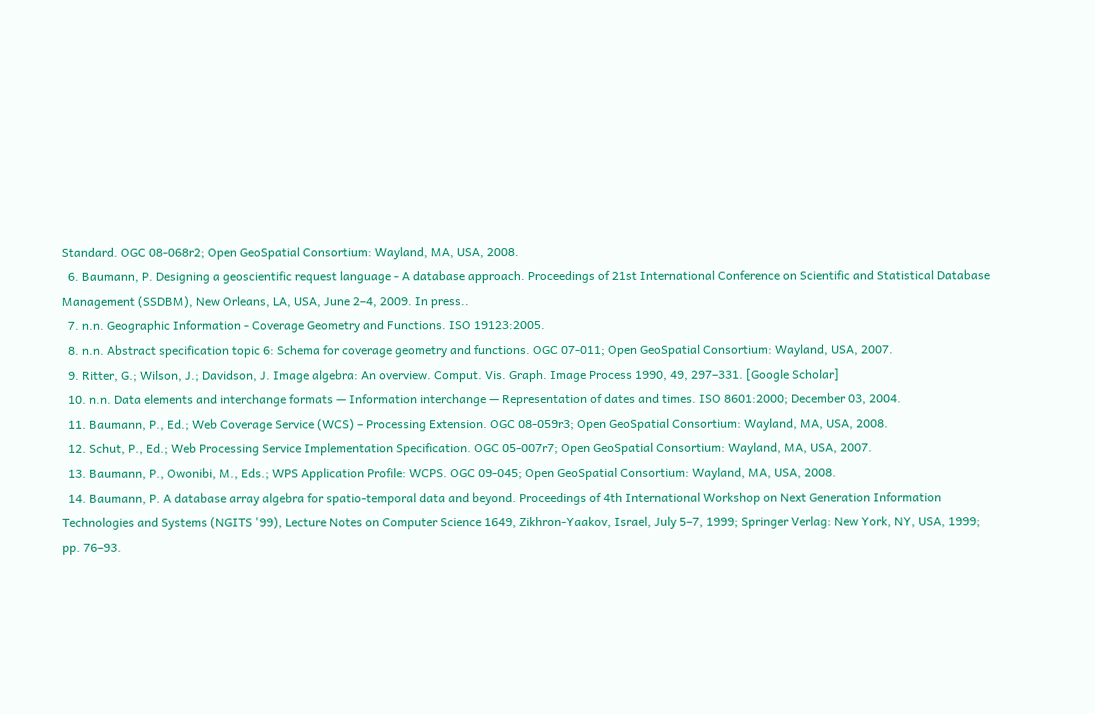Standard. OGC 08-068r2; Open GeoSpatial Consortium: Wayland, MA, USA, 2008.
  6. Baumann, P. Designing a geoscientific request language - A database approach. Proceedings of 21st International Conference on Scientific and Statistical Database Management (SSDBM), New Orleans, LA, USA, June 2–4, 2009. In press..
  7. n.n. Geographic Information - Coverage Geometry and Functions. ISO 19123:2005.
  8. n.n. Abstract specification topic 6: Schema for coverage geometry and functions. OGC 07-011; Open GeoSpatial Consortium: Wayland, USA, 2007.
  9. Ritter, G.; Wilson, J.; Davidson, J. Image algebra: An overview. Comput. Vis. Graph. Image Process 1990, 49, 297–331. [Google Scholar]
  10. n.n. Data elements and interchange formats — Information interchange — Representation of dates and times. ISO 8601:2000; December 03, 2004.
  11. Baumann, P., Ed.; Web Coverage Service (WCS) – Processing Extension. OGC 08-059r3; Open GeoSpatial Consortium: Wayland, MA, USA, 2008.
  12. Schut, P., Ed.; Web Processing Service Implementation Specification. OGC 05-007r7; Open GeoSpatial Consortium: Wayland, MA, USA, 2007.
  13. Baumann, P., Owonibi, M., Eds.; WPS Application Profile: WCPS. OGC 09-045; Open GeoSpatial Consortium: Wayland, MA, USA, 2008.
  14. Baumann, P. A database array algebra for spatio-temporal data and beyond. Proceedings of 4th International Workshop on Next Generation Information Technologies and Systems (NGITS '99), Lecture Notes on Computer Science 1649, Zikhron-Yaakov, Israel, July 5–7, 1999; Springer Verlag: New York, NY, USA, 1999; pp. 76–93.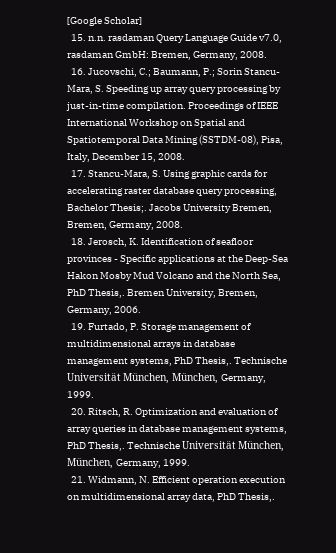[Google Scholar]
  15. n.n. rasdaman Query Language Guide v7.0, rasdaman GmbH: Bremen, Germany, 2008.
  16. Jucovschi, C.; Baumann, P.; Sorin Stancu-Mara, S. Speeding up array query processing by just-in-time compilation. Proceedings of IEEE International Workshop on Spatial and Spatiotemporal Data Mining (SSTDM-08), Pisa, Italy, December 15, 2008.
  17. Stancu-Mara, S. Using graphic cards for accelerating raster database query processing, Bachelor Thesis;. Jacobs University Bremen, Bremen, Germany, 2008.
  18. Jerosch, K. Identification of seafloor provinces - Specific applications at the Deep-Sea Hakon Mosby Mud Volcano and the North Sea, PhD Thesis,. Bremen University, Bremen, Germany, 2006.
  19. Furtado, P. Storage management of multidimensional arrays in database management systems, PhD Thesis,. Technische Universität München, München, Germany, 1999.
  20. Ritsch, R. Optimization and evaluation of array queries in database management systems, PhD Thesis,. Technische Universität München, München, Germany, 1999.
  21. Widmann, N. Efficient operation execution on multidimensional array data, PhD Thesis,.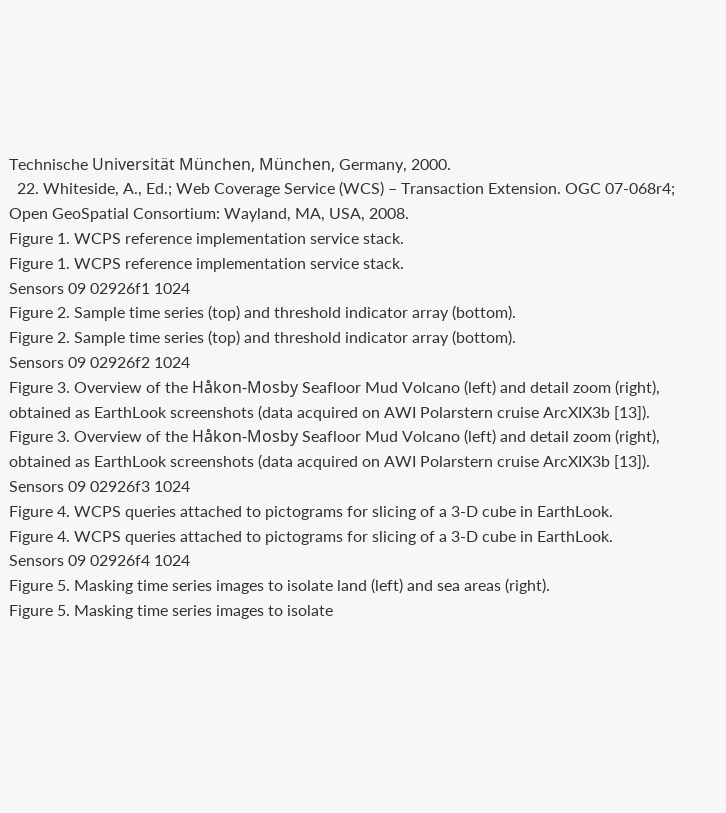Technische Universität München, München, Germany, 2000.
  22. Whiteside, A., Ed.; Web Coverage Service (WCS) – Transaction Extension. OGC 07-068r4; Open GeoSpatial Consortium: Wayland, MA, USA, 2008.
Figure 1. WCPS reference implementation service stack.
Figure 1. WCPS reference implementation service stack.
Sensors 09 02926f1 1024
Figure 2. Sample time series (top) and threshold indicator array (bottom).
Figure 2. Sample time series (top) and threshold indicator array (bottom).
Sensors 09 02926f2 1024
Figure 3. Overview of the Håkon-Mosby Seafloor Mud Volcano (left) and detail zoom (right), obtained as EarthLook screenshots (data acquired on AWI Polarstern cruise ArcXIX3b [13]).
Figure 3. Overview of the Håkon-Mosby Seafloor Mud Volcano (left) and detail zoom (right), obtained as EarthLook screenshots (data acquired on AWI Polarstern cruise ArcXIX3b [13]).
Sensors 09 02926f3 1024
Figure 4. WCPS queries attached to pictograms for slicing of a 3-D cube in EarthLook.
Figure 4. WCPS queries attached to pictograms for slicing of a 3-D cube in EarthLook.
Sensors 09 02926f4 1024
Figure 5. Masking time series images to isolate land (left) and sea areas (right).
Figure 5. Masking time series images to isolate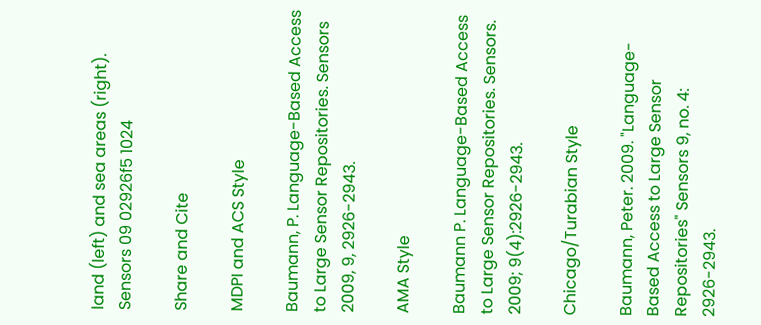land (left) and sea areas (right).
Sensors 09 02926f5 1024

Share and Cite

MDPI and ACS Style

Baumann, P. Language-Based Access to Large Sensor Repositories. Sensors 2009, 9, 2926-2943.

AMA Style

Baumann P. Language-Based Access to Large Sensor Repositories. Sensors. 2009; 9(4):2926-2943.

Chicago/Turabian Style

Baumann, Peter. 2009. "Language-Based Access to Large Sensor Repositories" Sensors 9, no. 4: 2926-2943.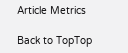Article Metrics

Back to TopTop